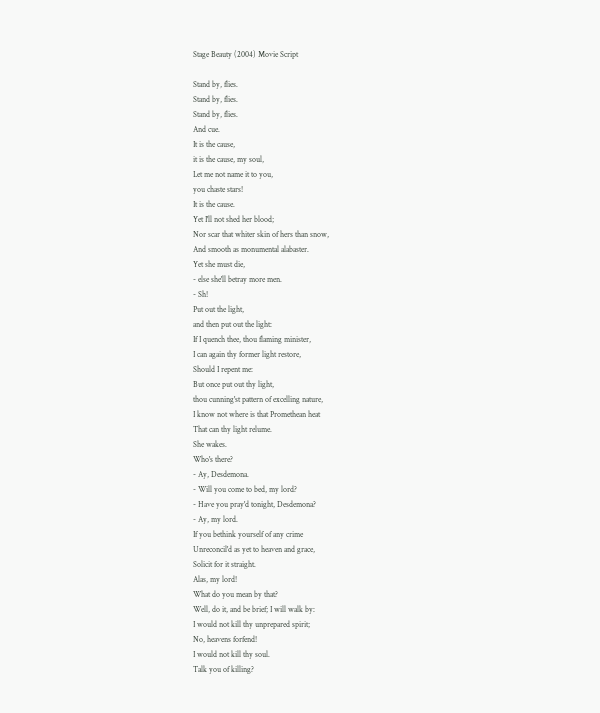Stage Beauty (2004) Movie Script

Stand by, flies.
Stand by, flies.
Stand by, flies.
And cue.
It is the cause,
it is the cause, my soul,
Let me not name it to you,
you chaste stars!
It is the cause.
Yet I'll not shed her blood;
Nor scar that whiter skin of hers than snow,
And smooth as monumental alabaster.
Yet she must die,
- else she'll betray more men.
- Sh!
Put out the light,
and then put out the light:
If I quench thee, thou flaming minister,
I can again thy former light restore,
Should I repent me:
But once put out thy light,
thou cunning'st pattern of excelling nature,
I know not where is that Promethean heat
That can thy light relume.
She wakes.
Who's there?
- Ay, Desdemona.
- Will you come to bed, my lord?
- Have you pray'd tonight, Desdemona?
- Ay, my lord.
If you bethink yourself of any crime
Unreconcil'd as yet to heaven and grace,
Solicit for it straight.
Alas, my lord!
What do you mean by that?
Well, do it, and be brief; I will walk by:
I would not kill thy unprepared spirit;
No, heavens forfend!
I would not kill thy soul.
Talk you of killing?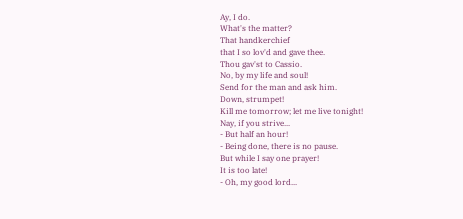Ay, I do.
What's the matter?
That handkerchief
that I so lov'd and gave thee.
Thou gav'st to Cassio.
No, by my life and soul!
Send for the man and ask him.
Down, strumpet!
Kill me tomorrow; let me live tonight!
Nay, if you strive...
- But half an hour!
- Being done, there is no pause.
But while I say one prayer!
It is too late!
- Oh, my good lord...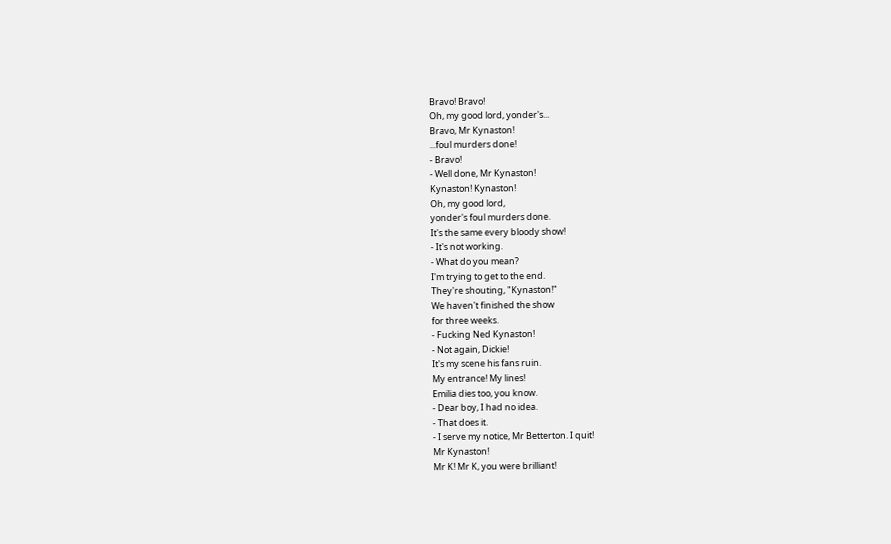Bravo! Bravo!
Oh, my good lord, yonder's...
Bravo, Mr Kynaston!
...foul murders done!
- Bravo!
- Well done, Mr Kynaston!
Kynaston! Kynaston!
Oh, my good lord,
yonder's foul murders done.
It's the same every bloody show!
- It's not working.
- What do you mean?
I'm trying to get to the end.
They're shouting, "Kynaston!"
We haven't finished the show
for three weeks.
- Fucking Ned Kynaston!
- Not again, Dickie!
It's my scene his fans ruin.
My entrance! My lines!
Emilia dies too, you know.
- Dear boy, I had no idea.
- That does it.
- I serve my notice, Mr Betterton. I quit!
Mr Kynaston!
Mr K! Mr K, you were brilliant!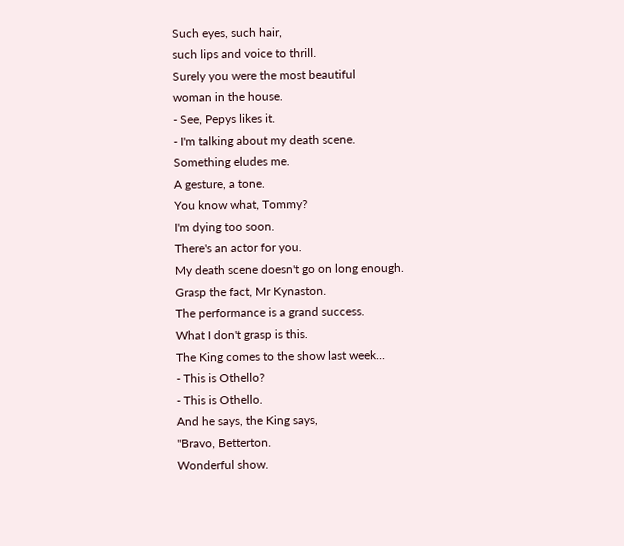Such eyes, such hair,
such lips and voice to thrill.
Surely you were the most beautiful
woman in the house.
- See, Pepys likes it.
- I'm talking about my death scene.
Something eludes me.
A gesture, a tone.
You know what, Tommy?
I'm dying too soon.
There's an actor for you.
My death scene doesn't go on long enough.
Grasp the fact, Mr Kynaston.
The performance is a grand success.
What I don't grasp is this.
The King comes to the show last week...
- This is Othello?
- This is Othello.
And he says, the King says,
"Bravo, Betterton.
Wonderful show.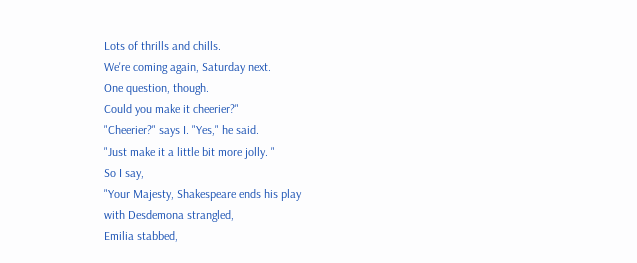Lots of thrills and chills.
We're coming again, Saturday next.
One question, though.
Could you make it cheerier?"
"Cheerier?" says I. "Yes," he said.
"Just make it a little bit more jolly. "
So I say,
"Your Majesty, Shakespeare ends his play
with Desdemona strangled,
Emilia stabbed,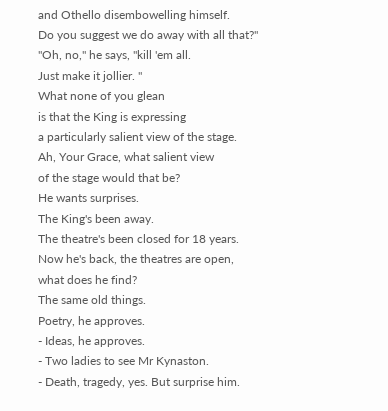and Othello disembowelling himself.
Do you suggest we do away with all that?"
"Oh, no," he says, "kill 'em all.
Just make it jollier. "
What none of you glean
is that the King is expressing
a particularly salient view of the stage.
Ah, Your Grace, what salient view
of the stage would that be?
He wants surprises.
The King's been away.
The theatre's been closed for 18 years.
Now he's back, the theatres are open,
what does he find?
The same old things.
Poetry, he approves.
- Ideas, he approves.
- Two ladies to see Mr Kynaston.
- Death, tragedy, yes. But surprise him.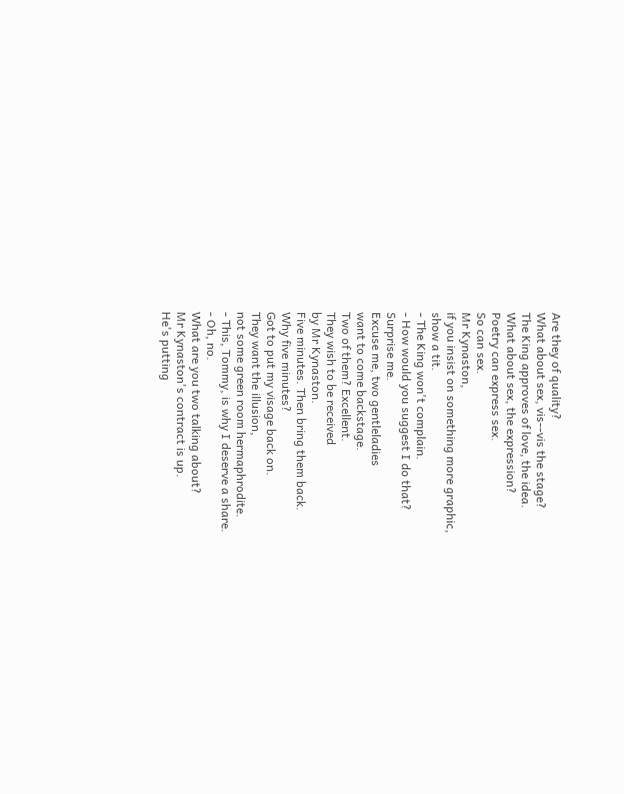Are they of quality?
What about sex, vis--vis the stage?
The King approves of love, the idea.
What about sex, the expression?
Poetry can express sex.
So can sex.
Mr Kynaston,
if you insist on something more graphic,
show a tit.
- The King won't complain.
- How would you suggest I do that?
Surprise me.
Excuse me, two gentleladies
want to come backstage.
Two of them? Excellent.
They wish to be received
by Mr Kynaston.
Five minutes. Then bring them back.
Why five minutes?
Got to put my visage back on.
They want the illusion,
not some green room hermaphrodite.
- This, Tommy, is why I deserve a share.
- Oh, no.
What are you two talking about?
Mr Kynaston's contract is up.
He's putting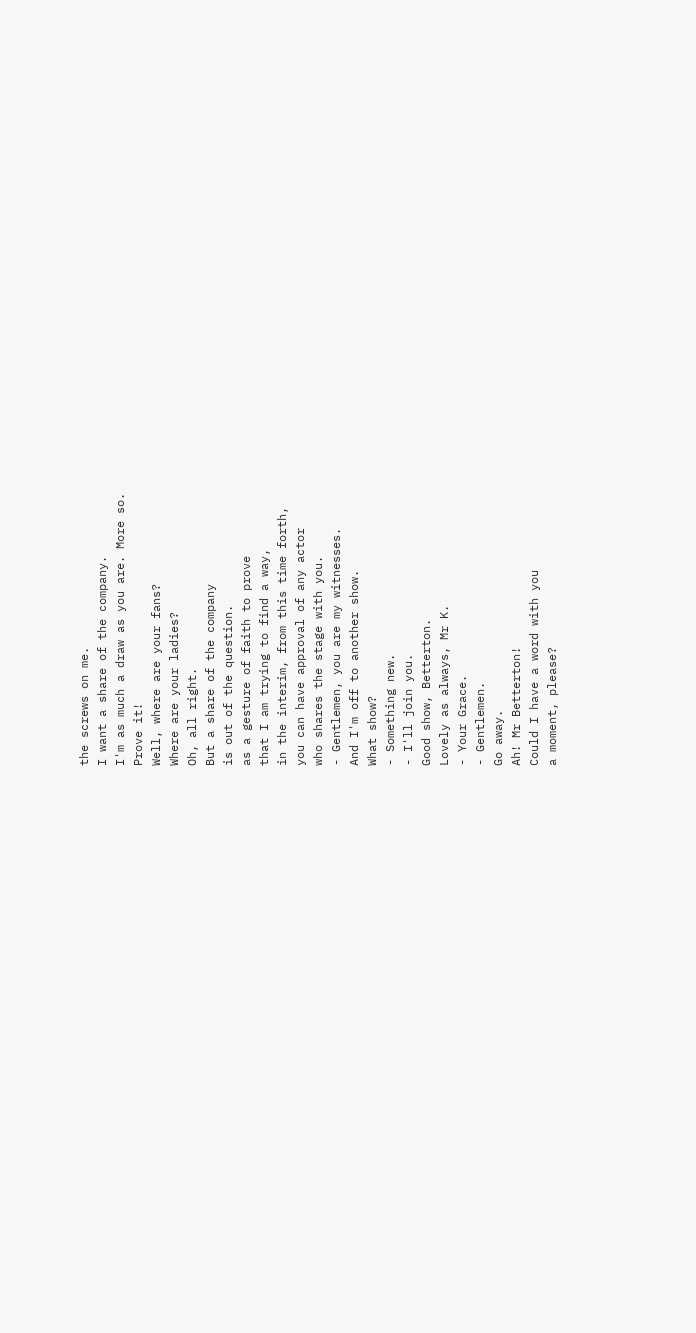the screws on me.
I want a share of the company.
I'm as much a draw as you are. More so.
Prove it!
Well, where are your fans?
Where are your ladies?
Oh, all right.
But a share of the company
is out of the question.
as a gesture of faith to prove
that I am trying to find a way,
in the interim, from this time forth,
you can have approval of any actor
who shares the stage with you.
- Gentlemen, you are my witnesses.
And I'm off to another show.
What show?
- Something new.
- I'll join you.
Good show, Betterton.
Lovely as always, Mr K.
- Your Grace.
- Gentlemen.
Go away.
Ah! Mr Betterton!
Could I have a word with you
a moment, please?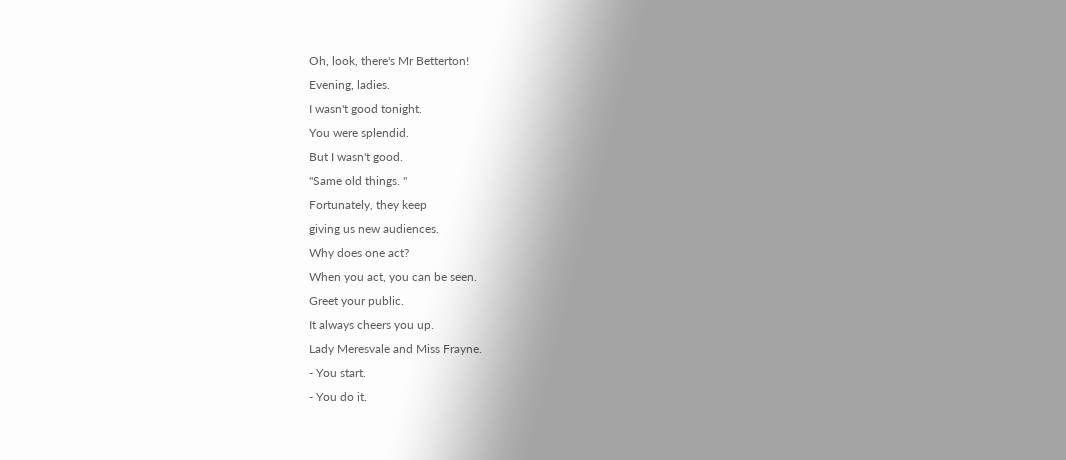Oh, look, there's Mr Betterton!
Evening, ladies.
I wasn't good tonight.
You were splendid.
But I wasn't good.
"Same old things. "
Fortunately, they keep
giving us new audiences.
Why does one act?
When you act, you can be seen.
Greet your public.
It always cheers you up.
Lady Meresvale and Miss Frayne.
- You start.
- You do it.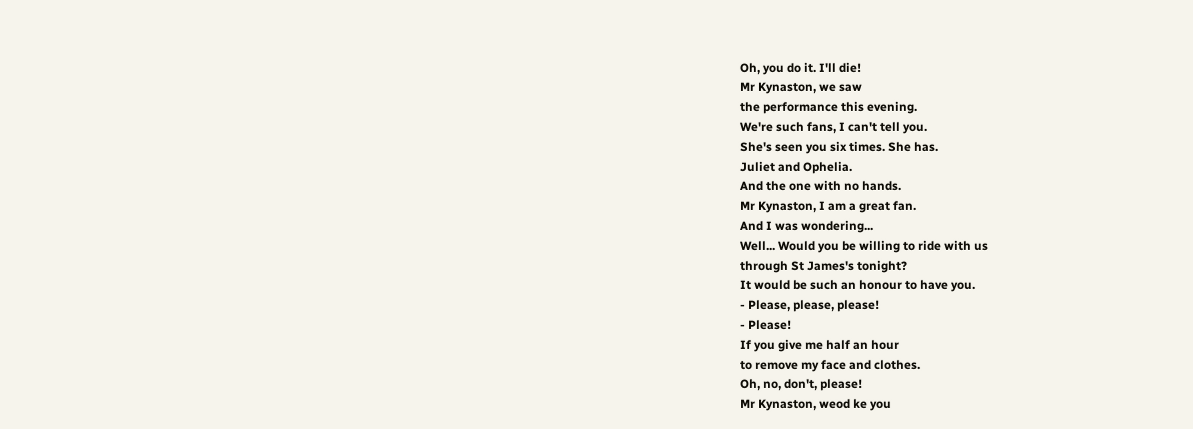Oh, you do it. I'll die!
Mr Kynaston, we saw
the performance this evening.
We're such fans, I can't tell you.
She's seen you six times. She has.
Juliet and Ophelia.
And the one with no hands.
Mr Kynaston, I am a great fan.
And I was wondering...
Well... Would you be willing to ride with us
through St James's tonight?
It would be such an honour to have you.
- Please, please, please!
- Please!
If you give me half an hour
to remove my face and clothes.
Oh, no, don't, please!
Mr Kynaston, weod ke you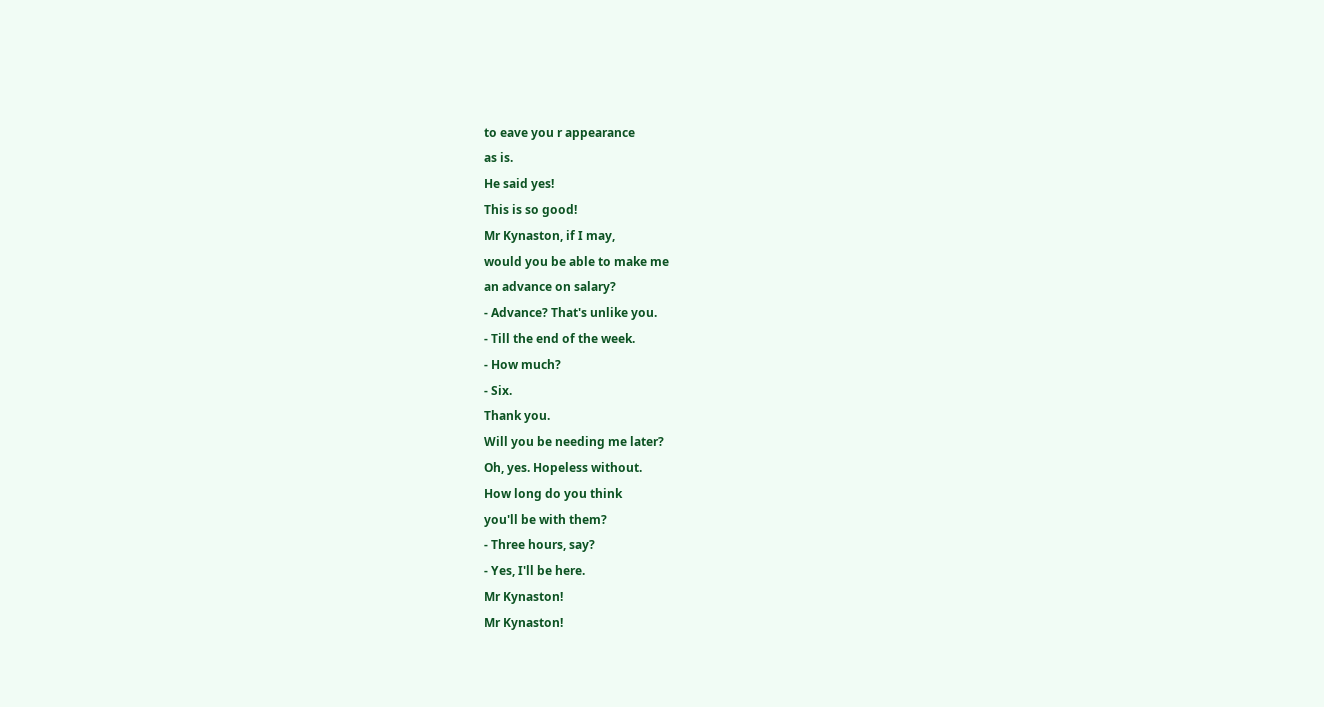to eave you r appearance
as is.
He said yes!
This is so good!
Mr Kynaston, if I may,
would you be able to make me
an advance on salary?
- Advance? That's unlike you.
- Till the end of the week.
- How much?
- Six.
Thank you.
Will you be needing me later?
Oh, yes. Hopeless without.
How long do you think
you'll be with them?
- Three hours, say?
- Yes, I'll be here.
Mr Kynaston!
Mr Kynaston!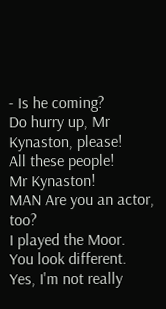- Is he coming?
Do hurry up, Mr Kynaston, please!
All these people!
Mr Kynaston!
MAN Are you an actor, too?
I played the Moor.
You look different.
Yes, I'm not really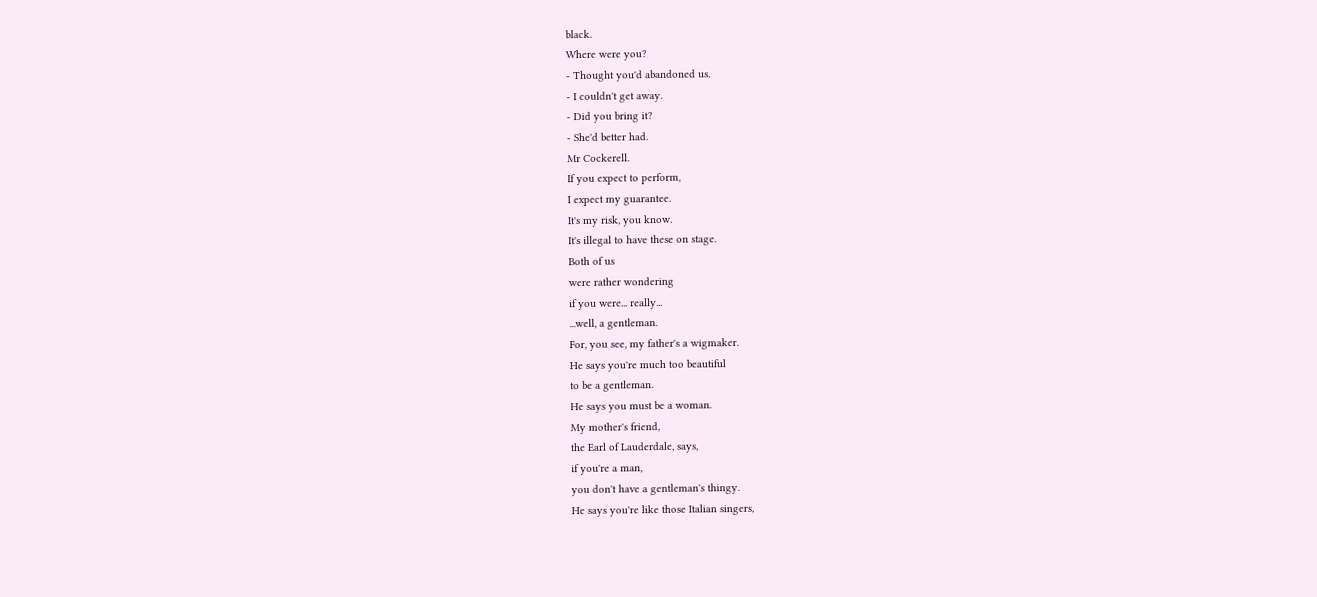black.
Where were you?
- Thought you'd abandoned us.
- I couldn't get away.
- Did you bring it?
- She'd better had.
Mr Cockerell.
If you expect to perform,
I expect my guarantee.
It's my risk, you know.
It's illegal to have these on stage.
Both of us
were rather wondering
if you were... really...
...well, a gentleman.
For, you see, my father's a wigmaker.
He says you're much too beautiful
to be a gentleman.
He says you must be a woman.
My mother's friend,
the Earl of Lauderdale, says,
if you're a man,
you don't have a gentleman's thingy.
He says you're like those Italian singers,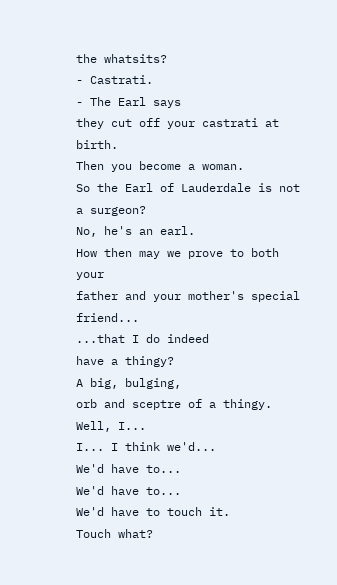the whatsits?
- Castrati.
- The Earl says
they cut off your castrati at birth.
Then you become a woman.
So the Earl of Lauderdale is not a surgeon?
No, he's an earl.
How then may we prove to both your
father and your mother's special friend...
...that I do indeed
have a thingy?
A big, bulging,
orb and sceptre of a thingy.
Well, I...
I... I think we'd...
We'd have to...
We'd have to...
We'd have to touch it.
Touch what?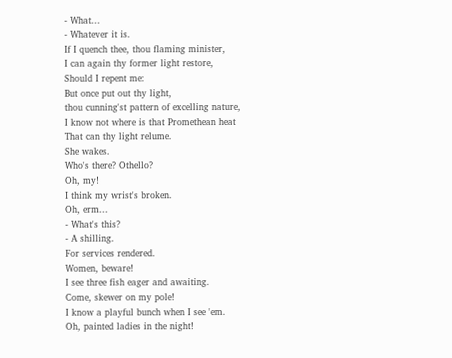- What...
- Whatever it is.
If I quench thee, thou flaming minister,
I can again thy former light restore,
Should I repent me:
But once put out thy light,
thou cunning'st pattern of excelling nature,
I know not where is that Promethean heat
That can thy light relume.
She wakes.
Who's there? Othello?
Oh, my!
I think my wrist's broken.
Oh, erm...
- What's this?
- A shilling.
For services rendered.
Women, beware!
I see three fish eager and awaiting.
Come, skewer on my pole!
I know a playful bunch when I see 'em.
Oh, painted ladies in the night!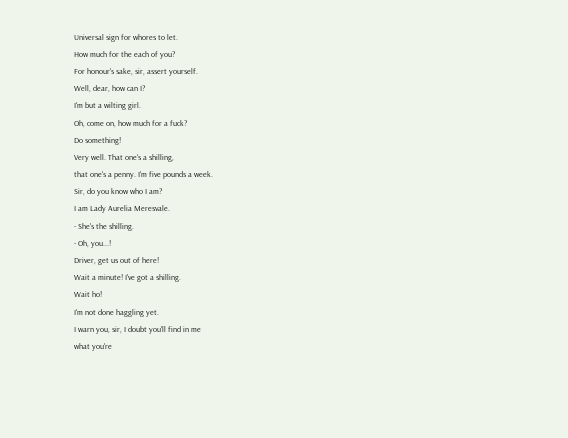Universal sign for whores to let.
How much for the each of you?
For honour's sake, sir, assert yourself.
Well, dear, how can I?
I'm but a wilting girl.
Oh, come on, how much for a fuck?
Do something!
Very well. That one's a shilling,
that one's a penny. I'm five pounds a week.
Sir, do you know who I am?
I am Lady Aurelia Meresvale.
- She's the shilling.
- Oh, you...!
Driver, get us out of here!
Wait a minute! I've got a shilling.
Wait ho!
I'm not done haggling yet.
I warn you, sir, I doubt you'll find in me
what you're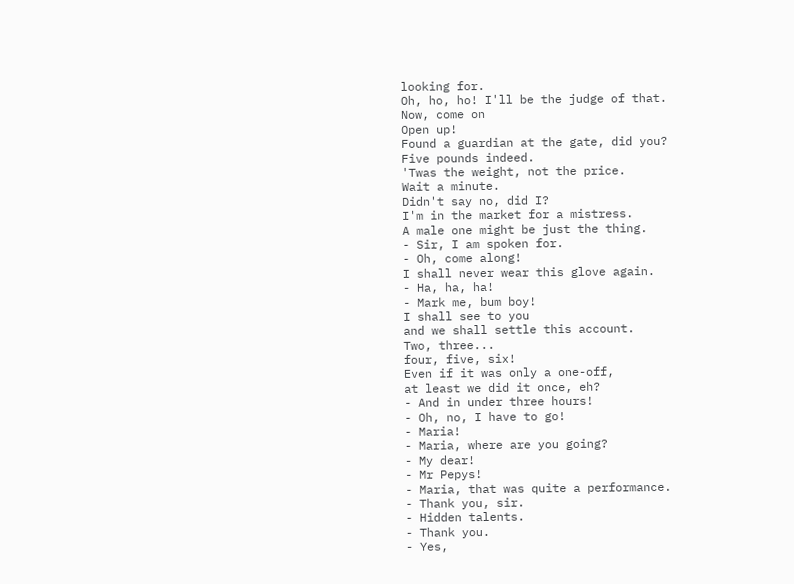looking for.
Oh, ho, ho! I'll be the judge of that.
Now, come on
Open up!
Found a guardian at the gate, did you?
Five pounds indeed.
'Twas the weight, not the price.
Wait a minute.
Didn't say no, did I?
I'm in the market for a mistress.
A male one might be just the thing.
- Sir, I am spoken for.
- Oh, come along!
I shall never wear this glove again.
- Ha, ha, ha!
- Mark me, bum boy!
I shall see to you
and we shall settle this account.
Two, three...
four, five, six!
Even if it was only a one-off,
at least we did it once, eh?
- And in under three hours!
- Oh, no, I have to go!
- Maria!
- Maria, where are you going?
- My dear!
- Mr Pepys!
- Maria, that was quite a performance.
- Thank you, sir.
- Hidden talents.
- Thank you.
- Yes,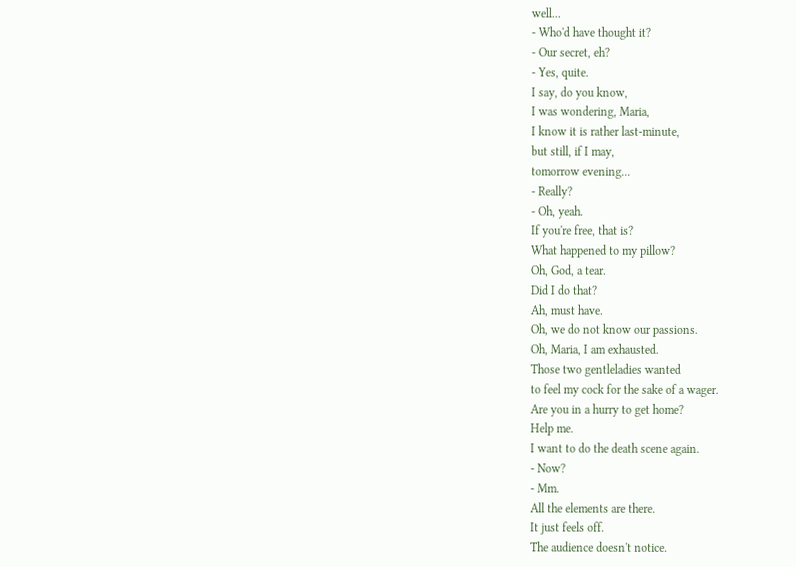well...
- Who'd have thought it?
- Our secret, eh?
- Yes, quite.
I say, do you know,
I was wondering, Maria,
I know it is rather last-minute,
but still, if I may,
tomorrow evening...
- Really?
- Oh, yeah.
If you're free, that is?
What happened to my pillow?
Oh, God, a tear.
Did I do that?
Ah, must have.
Oh, we do not know our passions.
Oh, Maria, I am exhausted.
Those two gentleladies wanted
to feel my cock for the sake of a wager.
Are you in a hurry to get home?
Help me.
I want to do the death scene again.
- Now?
- Mm.
All the elements are there.
It just feels off.
The audience doesn't notice.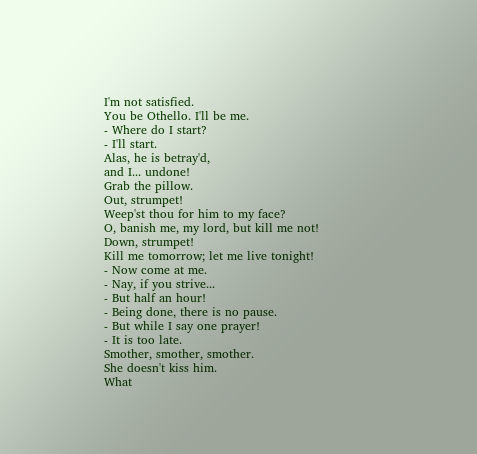I'm not satisfied.
You be Othello. I'll be me.
- Where do I start?
- I'll start.
Alas, he is betray'd,
and I... undone!
Grab the pillow.
Out, strumpet!
Weep'st thou for him to my face?
O, banish me, my lord, but kill me not!
Down, strumpet!
Kill me tomorrow; let me live tonight!
- Now come at me.
- Nay, if you strive...
- But half an hour!
- Being done, there is no pause.
- But while I say one prayer!
- It is too late.
Smother, smother, smother.
She doesn't kiss him.
What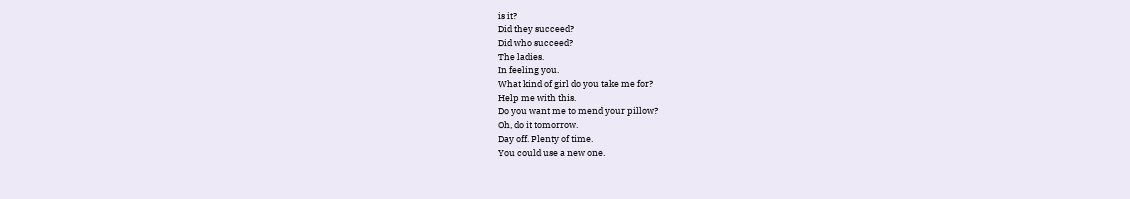is it?
Did they succeed?
Did who succeed?
The ladies.
In feeling you.
What kind of girl do you take me for?
Help me with this.
Do you want me to mend your pillow?
Oh, do it tomorrow.
Day off. Plenty of time.
You could use a new one.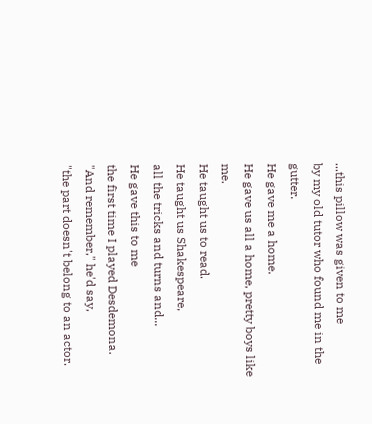...this pillow was given to me
by my old tutor who found me in the gutter.
He gave me a home.
He gave us all a home, pretty boys like me.
He taught us to read.
He taught us Shakespeare,
all the tricks and turns and...
He gave this to me
the first time I played Desdemona.
"And remember," he'd say,
"the part doesn't belong to an actor.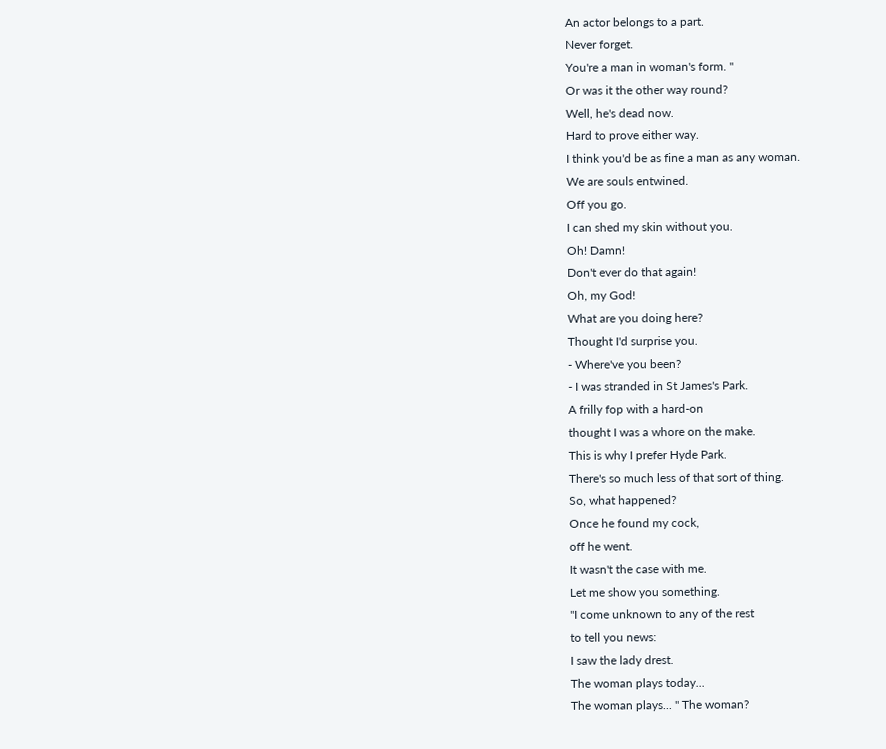An actor belongs to a part.
Never forget.
You're a man in woman's form. "
Or was it the other way round?
Well, he's dead now.
Hard to prove either way.
I think you'd be as fine a man as any woman.
We are souls entwined.
Off you go.
I can shed my skin without you.
Oh! Damn!
Don't ever do that again!
Oh, my God!
What are you doing here?
Thought I'd surprise you.
- Where've you been?
- I was stranded in St James's Park.
A frilly fop with a hard-on
thought I was a whore on the make.
This is why I prefer Hyde Park.
There's so much less of that sort of thing.
So, what happened?
Once he found my cock,
off he went.
It wasn't the case with me.
Let me show you something.
"I come unknown to any of the rest
to tell you news:
I saw the lady drest.
The woman plays today...
The woman plays... " The woman?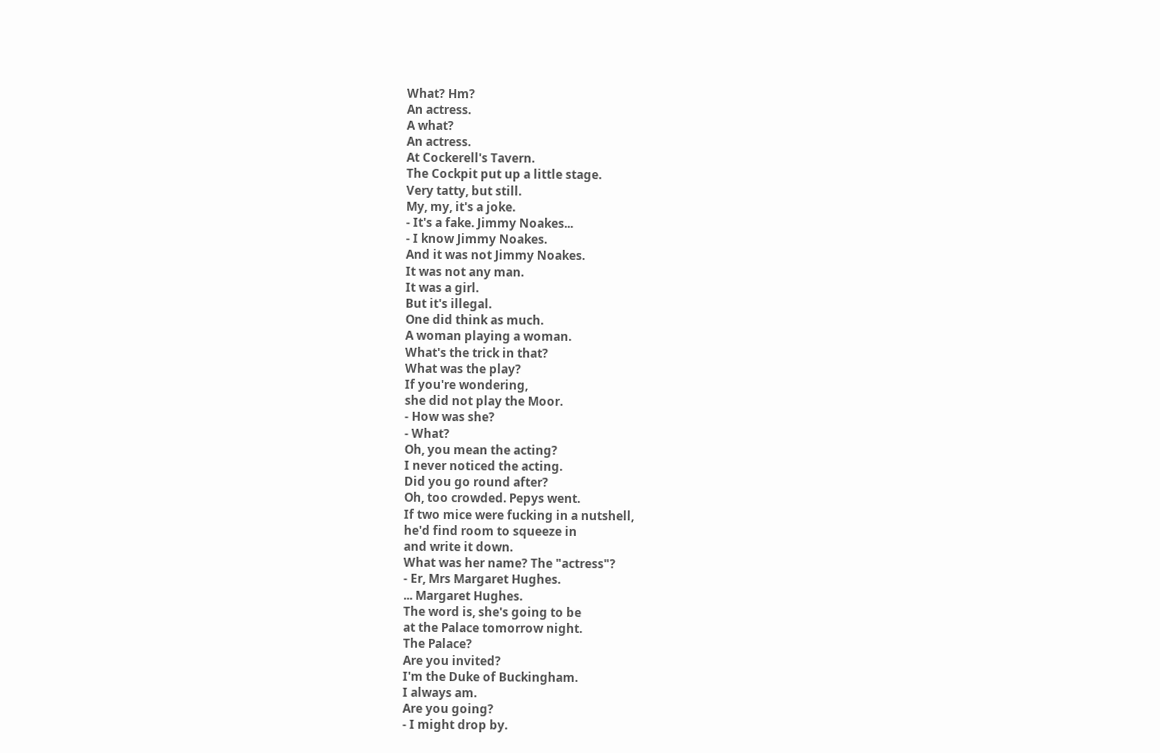What? Hm?
An actress.
A what?
An actress.
At Cockerell's Tavern.
The Cockpit put up a little stage.
Very tatty, but still.
My, my, it's a joke.
- It's a fake. Jimmy Noakes...
- I know Jimmy Noakes.
And it was not Jimmy Noakes.
It was not any man.
It was a girl.
But it's illegal.
One did think as much.
A woman playing a woman.
What's the trick in that?
What was the play?
If you're wondering,
she did not play the Moor.
- How was she?
- What?
Oh, you mean the acting?
I never noticed the acting.
Did you go round after?
Oh, too crowded. Pepys went.
If two mice were fucking in a nutshell,
he'd find room to squeeze in
and write it down.
What was her name? The "actress"?
- Er, Mrs Margaret Hughes.
... Margaret Hughes.
The word is, she's going to be
at the Palace tomorrow night.
The Palace?
Are you invited?
I'm the Duke of Buckingham.
I always am.
Are you going?
- I might drop by.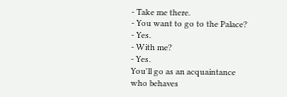- Take me there.
- You want to go to the Palace?
- Yes.
- With me?
- Yes.
You'll go as an acquaintance
who behaves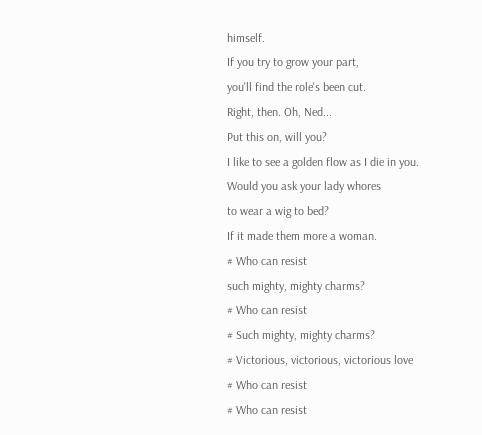himself.
If you try to grow your part,
you'll find the role's been cut.
Right, then. Oh, Ned...
Put this on, will you?
I like to see a golden flow as I die in you.
Would you ask your lady whores
to wear a wig to bed?
If it made them more a woman.
# Who can resist
such mighty, mighty charms?
# Who can resist
# Such mighty, mighty charms?
# Victorious, victorious, victorious love
# Who can resist
# Who can resist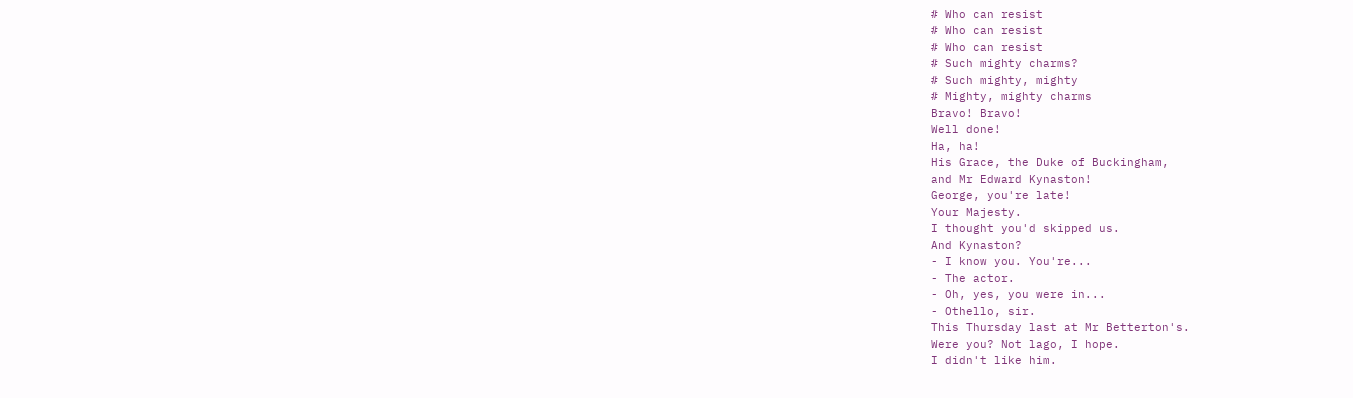# Who can resist
# Who can resist
# Who can resist
# Such mighty charms?
# Such mighty, mighty
# Mighty, mighty charms
Bravo! Bravo!
Well done!
Ha, ha!
His Grace, the Duke of Buckingham,
and Mr Edward Kynaston!
George, you're late!
Your Majesty.
I thought you'd skipped us.
And Kynaston?
- I know you. You're...
- The actor.
- Oh, yes, you were in...
- Othello, sir.
This Thursday last at Mr Betterton's.
Were you? Not lago, I hope.
I didn't like him.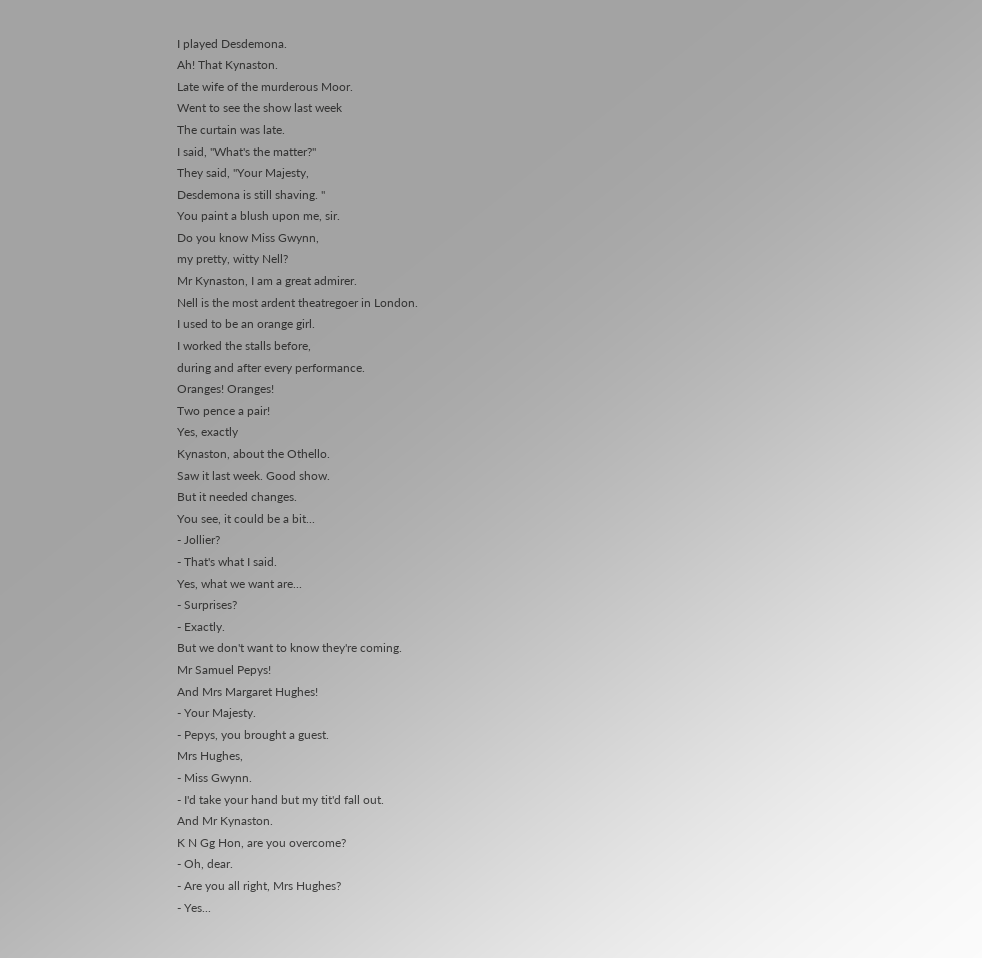I played Desdemona.
Ah! That Kynaston.
Late wife of the murderous Moor.
Went to see the show last week
The curtain was late.
I said, "What's the matter?"
They said, "Your Majesty,
Desdemona is still shaving. "
You paint a blush upon me, sir.
Do you know Miss Gwynn,
my pretty, witty Nell?
Mr Kynaston, I am a great admirer.
Nell is the most ardent theatregoer in London.
I used to be an orange girl.
I worked the stalls before,
during and after every performance.
Oranges! Oranges!
Two pence a pair!
Yes, exactly
Kynaston, about the Othello.
Saw it last week. Good show.
But it needed changes.
You see, it could be a bit...
- Jollier?
- That's what I said.
Yes, what we want are...
- Surprises?
- Exactly.
But we don't want to know they're coming.
Mr Samuel Pepys!
And Mrs Margaret Hughes!
- Your Majesty.
- Pepys, you brought a guest.
Mrs Hughes,
- Miss Gwynn.
- I'd take your hand but my tit'd fall out.
And Mr Kynaston.
K N Gg Hon, are you overcome?
- Oh, dear.
- Are you all right, Mrs Hughes?
- Yes...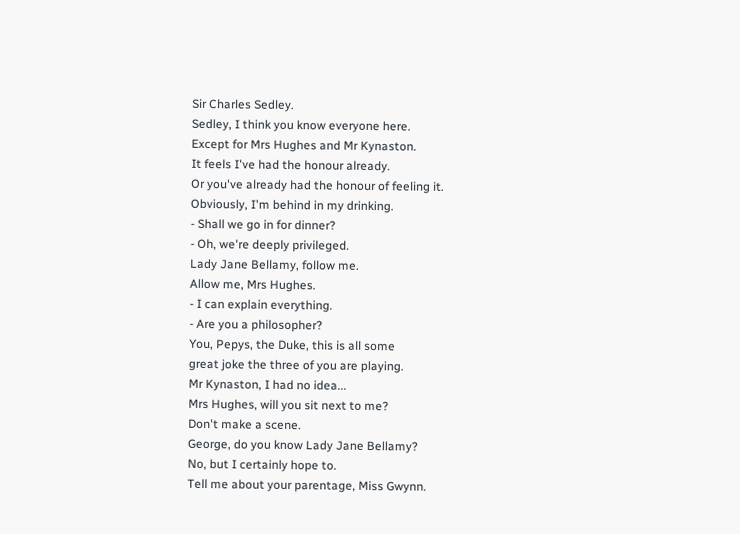Sir Charles Sedley.
Sedley, I think you know everyone here.
Except for Mrs Hughes and Mr Kynaston.
It feels I've had the honour already.
Or you've already had the honour of feeling it.
Obviously, I'm behind in my drinking.
- Shall we go in for dinner?
- Oh, we're deeply privileged.
Lady Jane Bellamy, follow me.
Allow me, Mrs Hughes.
- I can explain everything.
- Are you a philosopher?
You, Pepys, the Duke, this is all some
great joke the three of you are playing.
Mr Kynaston, I had no idea...
Mrs Hughes, will you sit next to me?
Don't make a scene.
George, do you know Lady Jane Bellamy?
No, but I certainly hope to.
Tell me about your parentage, Miss Gwynn.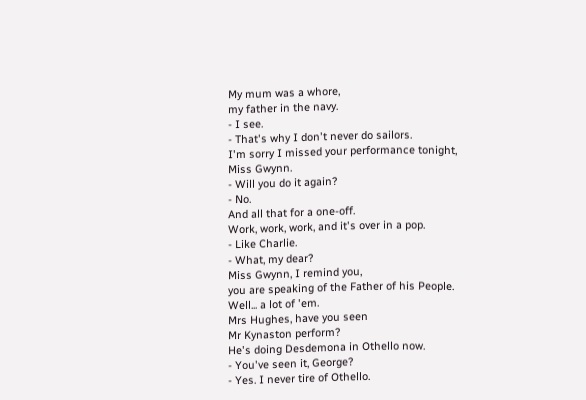My mum was a whore,
my father in the navy.
- I see.
- That's why I don't never do sailors.
I'm sorry I missed your performance tonight,
Miss Gwynn.
- Will you do it again?
- No.
And all that for a one-off.
Work, work, work, and it's over in a pop.
- Like Charlie.
- What, my dear?
Miss Gwynn, I remind you,
you are speaking of the Father of his People.
Well... a lot of 'em.
Mrs Hughes, have you seen
Mr Kynaston perform?
He's doing Desdemona in Othello now.
- You've seen it, George?
- Yes. I never tire of Othello.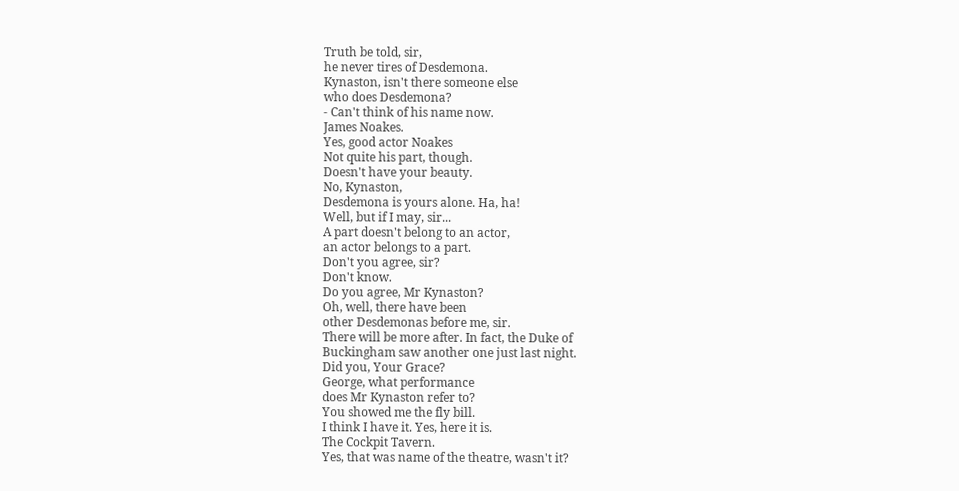Truth be told, sir,
he never tires of Desdemona.
Kynaston, isn't there someone else
who does Desdemona?
- Can't think of his name now.
James Noakes.
Yes, good actor Noakes
Not quite his part, though.
Doesn't have your beauty.
No, Kynaston,
Desdemona is yours alone. Ha, ha!
Well, but if I may, sir...
A part doesn't belong to an actor,
an actor belongs to a part.
Don't you agree, sir?
Don't know.
Do you agree, Mr Kynaston?
Oh, well, there have been
other Desdemonas before me, sir.
There will be more after. In fact, the Duke of
Buckingham saw another one just last night.
Did you, Your Grace?
George, what performance
does Mr Kynaston refer to?
You showed me the fly bill.
I think I have it. Yes, here it is.
The Cockpit Tavern.
Yes, that was name of the theatre, wasn't it?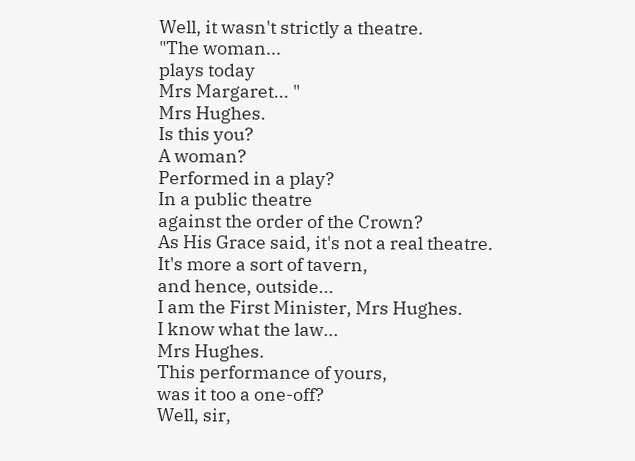Well, it wasn't strictly a theatre.
"The woman...
plays today
Mrs Margaret... "
Mrs Hughes.
Is this you?
A woman?
Performed in a play?
In a public theatre
against the order of the Crown?
As His Grace said, it's not a real theatre.
It's more a sort of tavern,
and hence, outside...
I am the First Minister, Mrs Hughes.
I know what the law...
Mrs Hughes.
This performance of yours,
was it too a one-off?
Well, sir,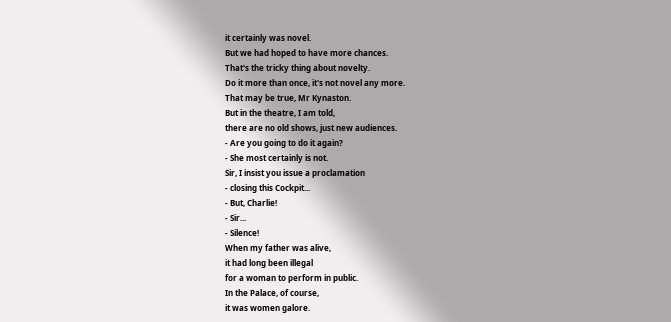it certainly was novel.
But we had hoped to have more chances.
That's the tricky thing about novelty.
Do it more than once, it's not novel any more.
That may be true, Mr Kynaston.
But in the theatre, I am told,
there are no old shows, just new audiences.
- Are you going to do it again?
- She most certainly is not.
Sir, I insist you issue a proclamation
- closing this Cockpit...
- But, Charlie!
- Sir...
- Silence!
When my father was alive,
it had long been illegal
for a woman to perform in public.
In the Palace, of course,
it was women galore.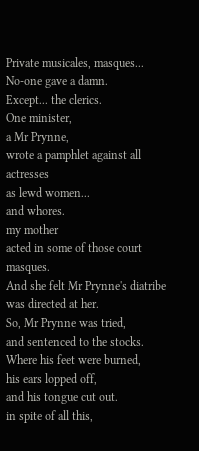Private musicales, masques...
No-one gave a damn.
Except... the clerics.
One minister,
a Mr Prynne,
wrote a pamphlet against all actresses
as lewd women...
and whores.
my mother
acted in some of those court masques.
And she felt Mr Prynne's diatribe
was directed at her.
So, Mr Prynne was tried,
and sentenced to the stocks.
Where his feet were burned,
his ears lopped off,
and his tongue cut out.
in spite of all this,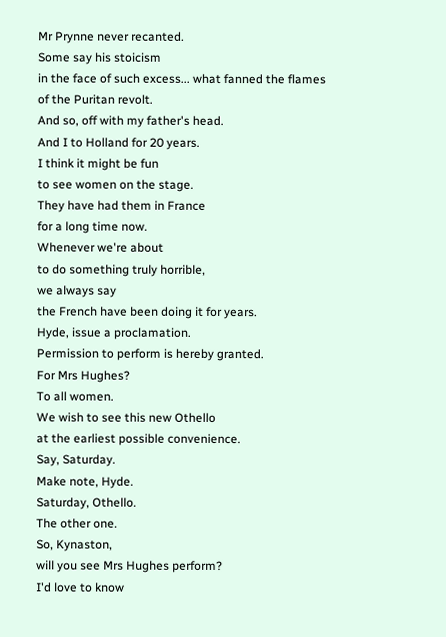Mr Prynne never recanted.
Some say his stoicism
in the face of such excess... what fanned the flames
of the Puritan revolt.
And so, off with my father's head.
And I to Holland for 20 years.
I think it might be fun
to see women on the stage.
They have had them in France
for a long time now.
Whenever we're about
to do something truly horrible,
we always say
the French have been doing it for years.
Hyde, issue a proclamation.
Permission to perform is hereby granted.
For Mrs Hughes?
To all women.
We wish to see this new Othello
at the earliest possible convenience.
Say, Saturday.
Make note, Hyde.
Saturday, Othello.
The other one.
So, Kynaston,
will you see Mrs Hughes perform?
I'd love to know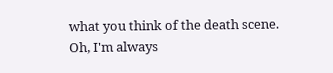what you think of the death scene.
Oh, I'm always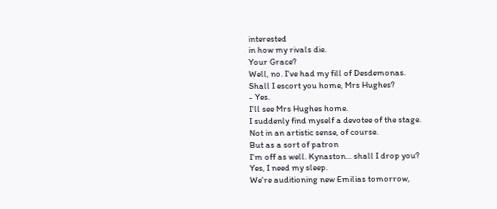interested
in how my rivals die.
Your Grace?
Well, no. I've had my fill of Desdemonas.
Shall I escort you home, Mrs Hughes?
- Yes.
I'll see Mrs Hughes home.
I suddenly find myself a devotee of the stage.
Not in an artistic sense, of course.
But as a sort of patron
I'm off as well. Kynaston... shall I drop you?
Yes, I need my sleep.
We're auditioning new Emilias tomorrow,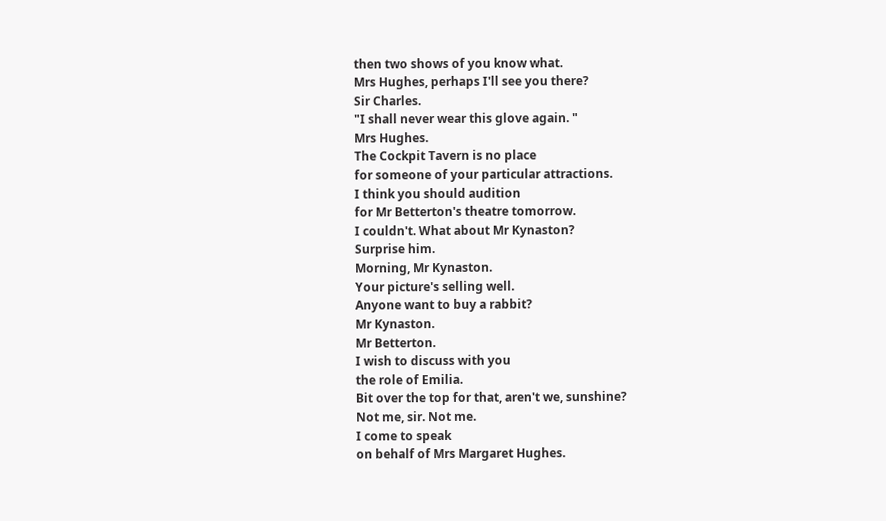then two shows of you know what.
Mrs Hughes, perhaps I'll see you there?
Sir Charles.
"I shall never wear this glove again. "
Mrs Hughes.
The Cockpit Tavern is no place
for someone of your particular attractions.
I think you should audition
for Mr Betterton's theatre tomorrow.
I couldn't. What about Mr Kynaston?
Surprise him.
Morning, Mr Kynaston.
Your picture's selling well.
Anyone want to buy a rabbit?
Mr Kynaston.
Mr Betterton.
I wish to discuss with you
the role of Emilia.
Bit over the top for that, aren't we, sunshine?
Not me, sir. Not me.
I come to speak
on behalf of Mrs Margaret Hughes.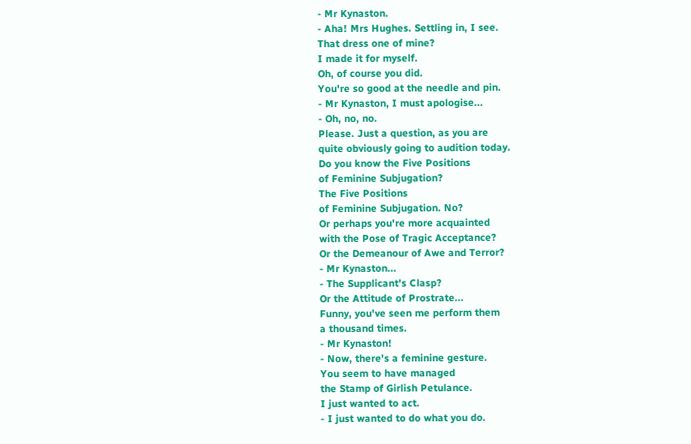- Mr Kynaston.
- Aha! Mrs Hughes. Settling in, I see.
That dress one of mine?
I made it for myself.
Oh, of course you did.
You're so good at the needle and pin.
- Mr Kynaston, I must apologise...
- Oh, no, no.
Please. Just a question, as you are
quite obviously going to audition today.
Do you know the Five Positions
of Feminine Subjugation?
The Five Positions
of Feminine Subjugation. No?
Or perhaps you're more acquainted
with the Pose of Tragic Acceptance?
Or the Demeanour of Awe and Terror?
- Mr Kynaston...
- The Supplicant's Clasp?
Or the Attitude of Prostrate...
Funny, you've seen me perform them
a thousand times.
- Mr Kynaston!
- Now, there's a feminine gesture.
You seem to have managed
the Stamp of Girlish Petulance.
I just wanted to act.
- I just wanted to do what you do.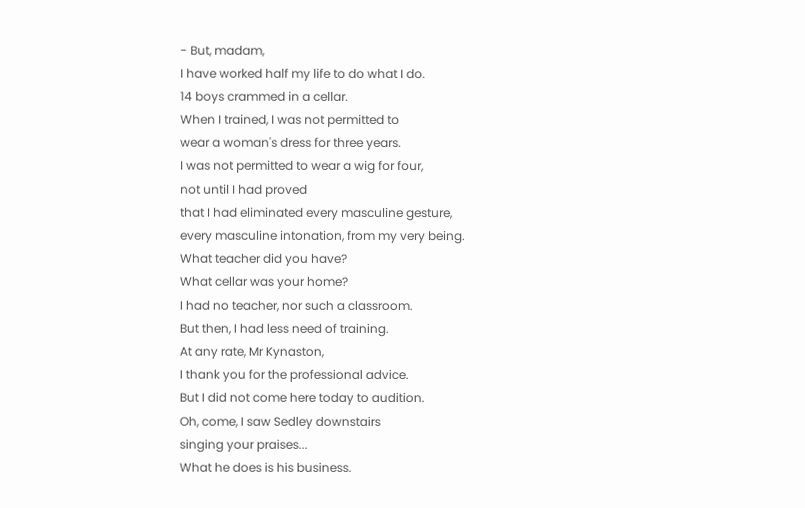- But, madam,
I have worked half my life to do what I do.
14 boys crammed in a cellar.
When I trained, I was not permitted to
wear a woman's dress for three years.
I was not permitted to wear a wig for four,
not until I had proved
that I had eliminated every masculine gesture,
every masculine intonation, from my very being.
What teacher did you have?
What cellar was your home?
I had no teacher, nor such a classroom.
But then, I had less need of training.
At any rate, Mr Kynaston,
I thank you for the professional advice.
But I did not come here today to audition.
Oh, come, I saw Sedley downstairs
singing your praises...
What he does is his business.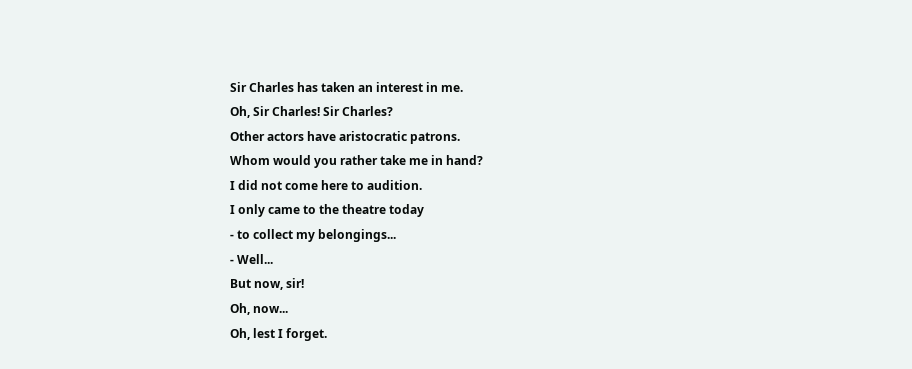Sir Charles has taken an interest in me.
Oh, Sir Charles! Sir Charles?
Other actors have aristocratic patrons.
Whom would you rather take me in hand?
I did not come here to audition.
I only came to the theatre today
- to collect my belongings...
- Well...
But now, sir!
Oh, now...
Oh, lest I forget.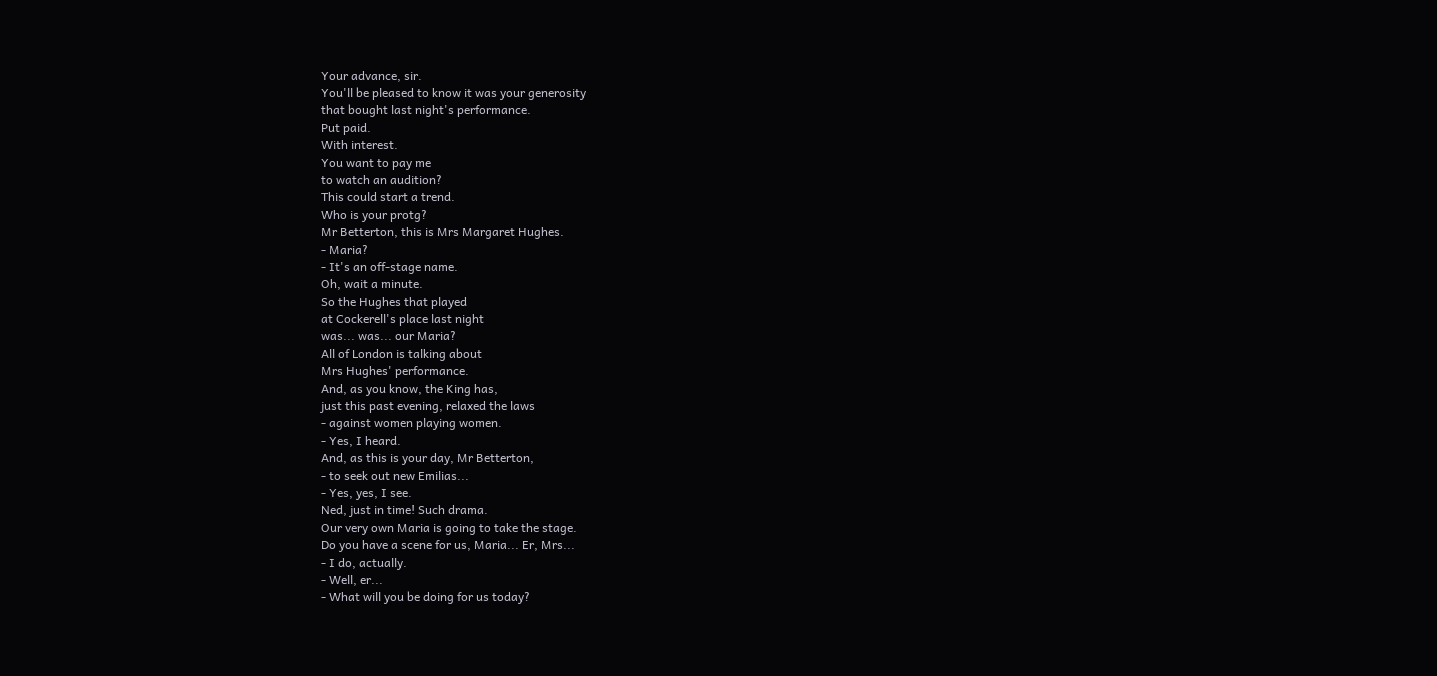Your advance, sir.
You'll be pleased to know it was your generosity
that bought last night's performance.
Put paid.
With interest.
You want to pay me
to watch an audition?
This could start a trend.
Who is your protg?
Mr Betterton, this is Mrs Margaret Hughes.
- Maria?
- It's an off-stage name.
Oh, wait a minute.
So the Hughes that played
at Cockerell's place last night
was... was... our Maria?
All of London is talking about
Mrs Hughes' performance.
And, as you know, the King has,
just this past evening, relaxed the laws
- against women playing women.
- Yes, I heard.
And, as this is your day, Mr Betterton,
- to seek out new Emilias...
- Yes, yes, I see.
Ned, just in time! Such drama.
Our very own Maria is going to take the stage.
Do you have a scene for us, Maria... Er, Mrs...
- I do, actually.
- Well, er...
- What will you be doing for us today?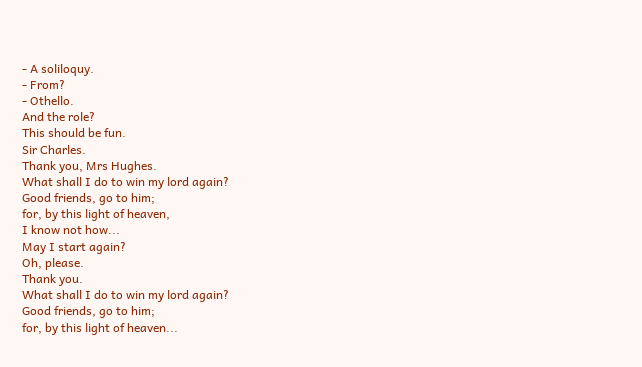- A soliloquy.
- From?
- Othello.
And the role?
This should be fun.
Sir Charles.
Thank you, Mrs Hughes.
What shall I do to win my lord again?
Good friends, go to him;
for, by this light of heaven,
I know not how...
May I start again?
Oh, please.
Thank you.
What shall I do to win my lord again?
Good friends, go to him;
for, by this light of heaven...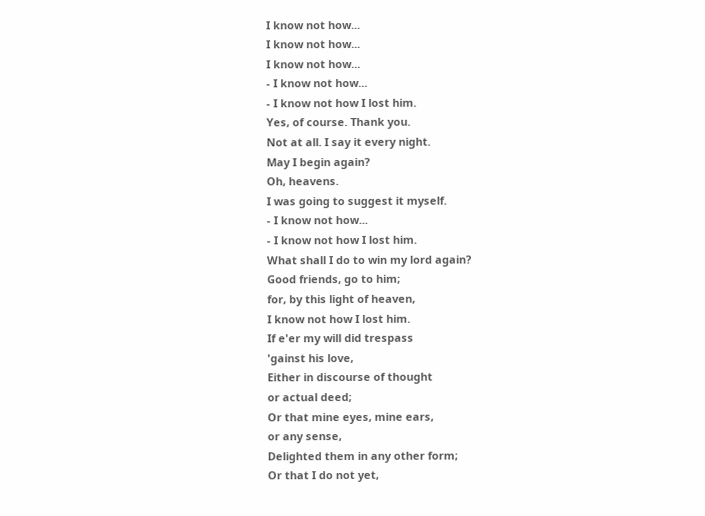I know not how...
I know not how...
I know not how...
- I know not how...
- I know not how I lost him.
Yes, of course. Thank you.
Not at all. I say it every night.
May I begin again?
Oh, heavens.
I was going to suggest it myself.
- I know not how...
- I know not how I lost him.
What shall I do to win my lord again?
Good friends, go to him;
for, by this light of heaven,
I know not how I lost him.
If e'er my will did trespass
'gainst his love,
Either in discourse of thought
or actual deed;
Or that mine eyes, mine ears,
or any sense,
Delighted them in any other form;
Or that I do not yet,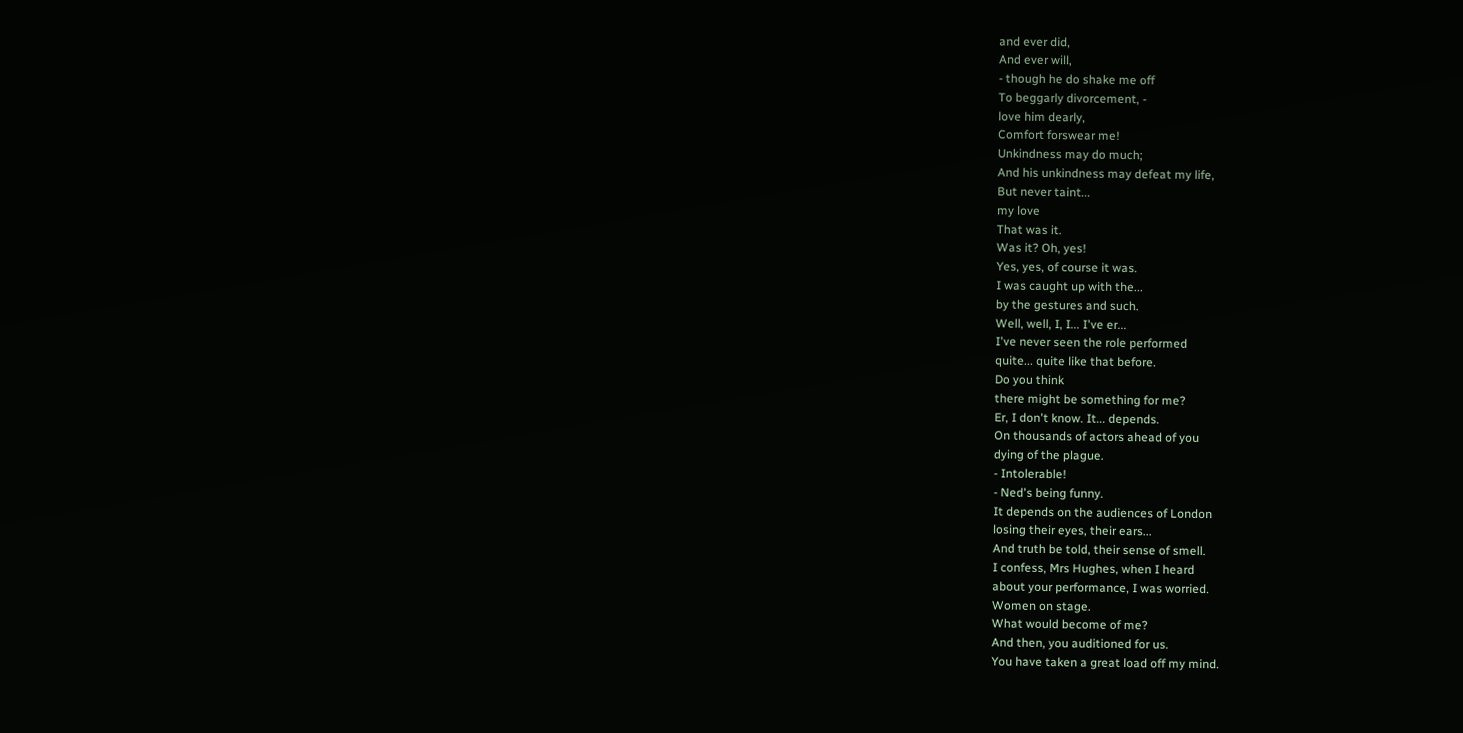and ever did,
And ever will,
- though he do shake me off
To beggarly divorcement, -
love him dearly,
Comfort forswear me!
Unkindness may do much;
And his unkindness may defeat my life,
But never taint...
my love
That was it.
Was it? Oh, yes!
Yes, yes, of course it was.
I was caught up with the...
by the gestures and such.
Well, well, I, I... I've er...
I've never seen the role performed
quite... quite like that before.
Do you think
there might be something for me?
Er, I don't know. It... depends.
On thousands of actors ahead of you
dying of the plague.
- Intolerable!
- Ned's being funny.
It depends on the audiences of London
losing their eyes, their ears...
And truth be told, their sense of smell.
I confess, Mrs Hughes, when I heard
about your performance, I was worried.
Women on stage.
What would become of me?
And then, you auditioned for us.
You have taken a great load off my mind.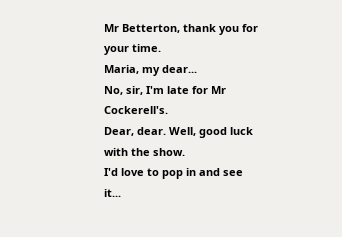Mr Betterton, thank you for your time.
Maria, my dear...
No, sir, I'm late for Mr Cockerell's.
Dear, dear. Well, good luck with the show.
I'd love to pop in and see it...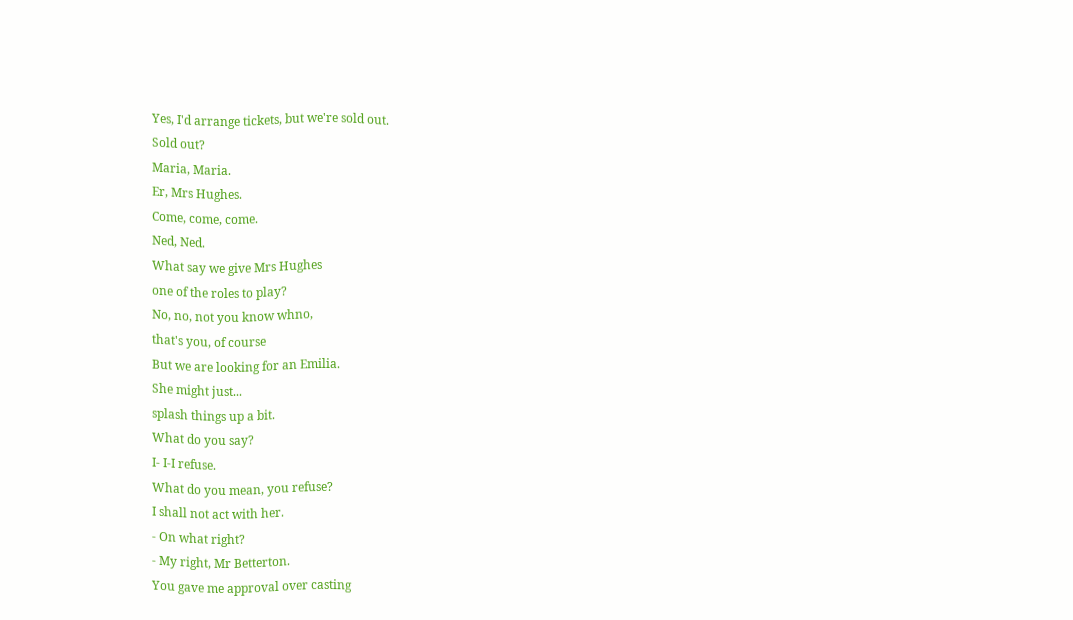Yes, I'd arrange tickets, but we're sold out.
Sold out?
Maria, Maria.
Er, Mrs Hughes.
Come, come, come.
Ned, Ned.
What say we give Mrs Hughes
one of the roles to play?
No, no, not you know whno,
that's you, of course
But we are looking for an Emilia.
She might just...
splash things up a bit.
What do you say?
I- I-I refuse.
What do you mean, you refuse?
I shall not act with her.
- On what right?
- My right, Mr Betterton.
You gave me approval over casting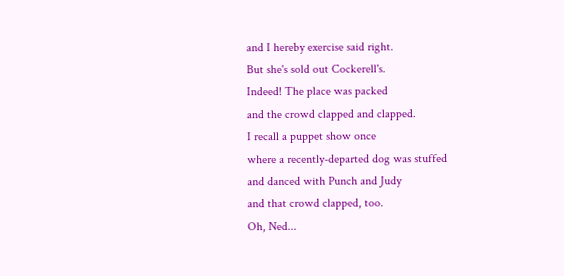and I hereby exercise said right.
But she's sold out Cockerell's.
Indeed! The place was packed
and the crowd clapped and clapped.
I recall a puppet show once
where a recently-departed dog was stuffed
and danced with Punch and Judy
and that crowd clapped, too.
Oh, Ned...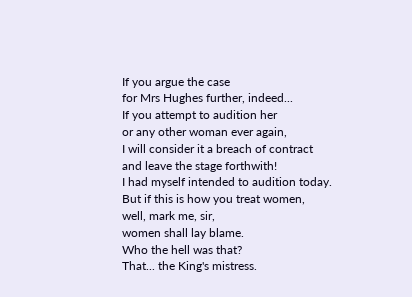If you argue the case
for Mrs Hughes further, indeed...
If you attempt to audition her
or any other woman ever again,
I will consider it a breach of contract
and leave the stage forthwith!
I had myself intended to audition today.
But if this is how you treat women,
well, mark me, sir,
women shall lay blame.
Who the hell was that?
That... the King's mistress.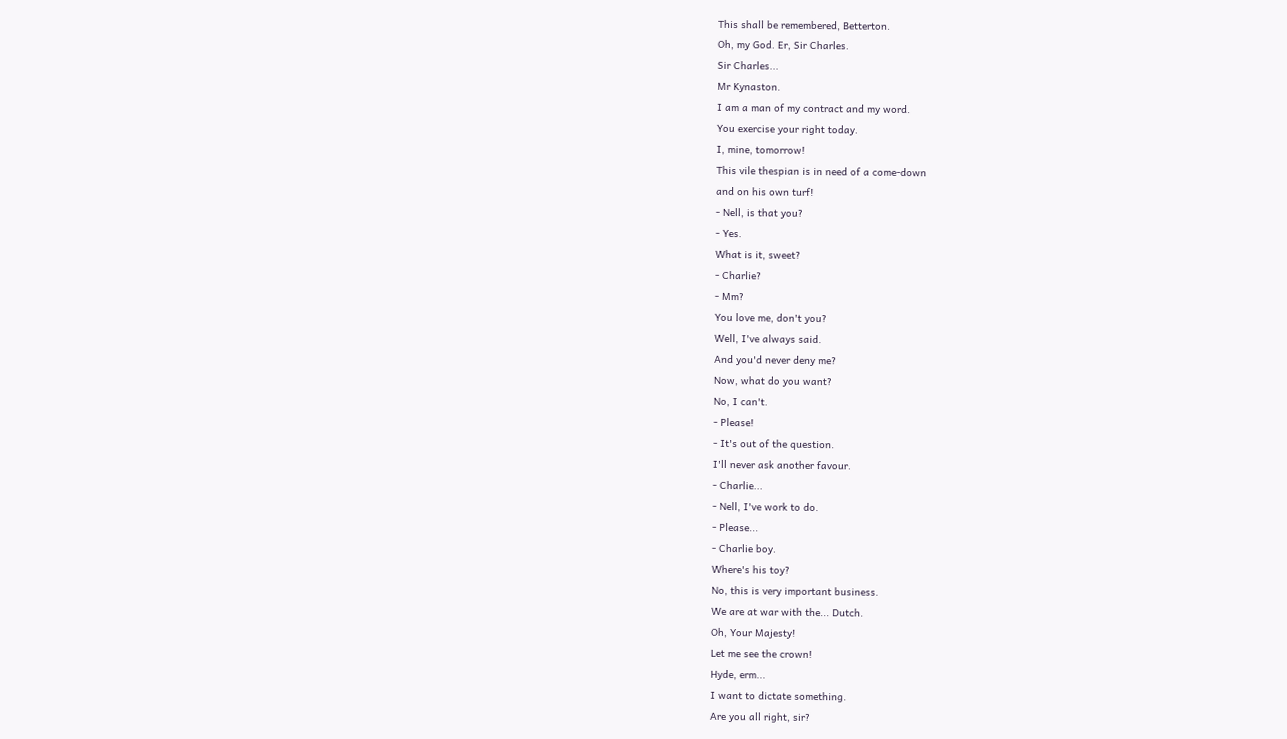This shall be remembered, Betterton.
Oh, my God. Er, Sir Charles.
Sir Charles...
Mr Kynaston.
I am a man of my contract and my word.
You exercise your right today.
I, mine, tomorrow!
This vile thespian is in need of a come-down
and on his own turf!
- Nell, is that you?
- Yes.
What is it, sweet?
- Charlie?
- Mm?
You love me, don't you?
Well, I've always said.
And you'd never deny me?
Now, what do you want?
No, I can't.
- Please!
- It's out of the question.
I'll never ask another favour.
- Charlie...
- Nell, I've work to do.
- Please...
- Charlie boy.
Where's his toy?
No, this is very important business.
We are at war with the... Dutch.
Oh, Your Majesty!
Let me see the crown!
Hyde, erm...
I want to dictate something.
Are you all right, sir?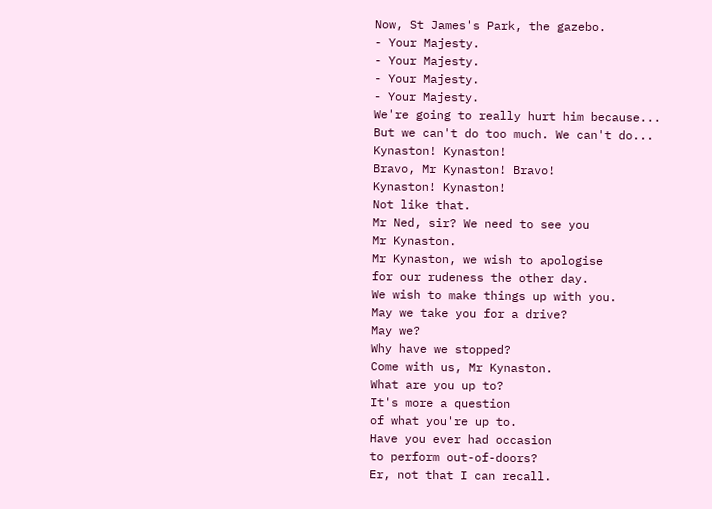Now, St James's Park, the gazebo.
- Your Majesty.
- Your Majesty.
- Your Majesty.
- Your Majesty.
We're going to really hurt him because...
But we can't do too much. We can't do...
Kynaston! Kynaston!
Bravo, Mr Kynaston! Bravo!
Kynaston! Kynaston!
Not like that.
Mr Ned, sir? We need to see you
Mr Kynaston.
Mr Kynaston, we wish to apologise
for our rudeness the other day.
We wish to make things up with you.
May we take you for a drive?
May we?
Why have we stopped?
Come with us, Mr Kynaston.
What are you up to?
It's more a question
of what you're up to.
Have you ever had occasion
to perform out-of-doors?
Er, not that I can recall.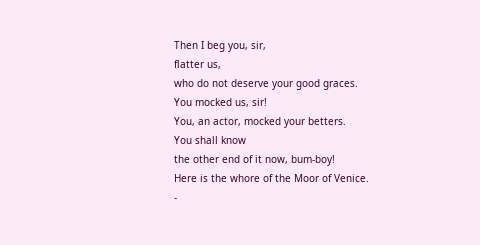Then I beg you, sir,
flatter us,
who do not deserve your good graces.
You mocked us, sir!
You, an actor, mocked your betters.
You shall know
the other end of it now, bum-boy!
Here is the whore of the Moor of Venice.
-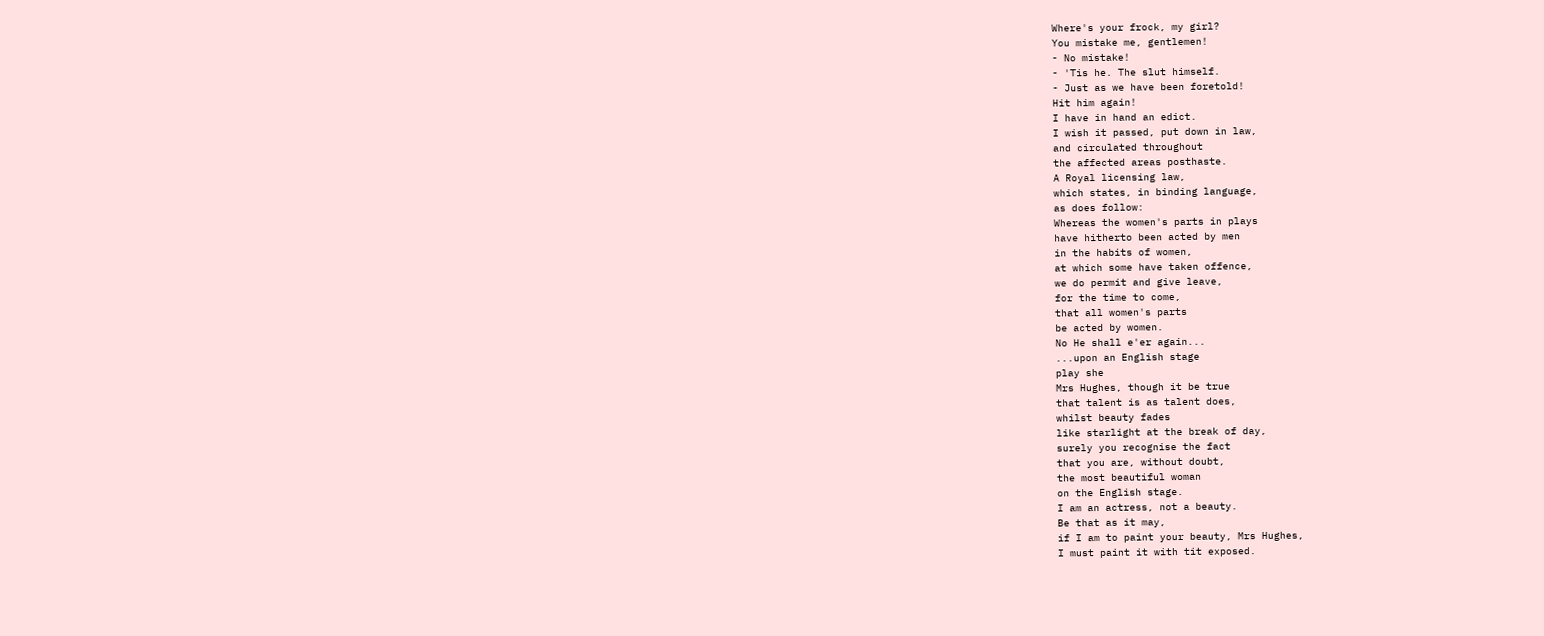Where's your frock, my girl?
You mistake me, gentlemen!
- No mistake!
- 'Tis he. The slut himself.
- Just as we have been foretold!
Hit him again!
I have in hand an edict.
I wish it passed, put down in law,
and circulated throughout
the affected areas posthaste.
A Royal licensing law,
which states, in binding language,
as does follow:
Whereas the women's parts in plays
have hitherto been acted by men
in the habits of women,
at which some have taken offence,
we do permit and give leave,
for the time to come,
that all women's parts
be acted by women.
No He shall e'er again...
...upon an English stage
play she
Mrs Hughes, though it be true
that talent is as talent does,
whilst beauty fades
like starlight at the break of day,
surely you recognise the fact
that you are, without doubt,
the most beautiful woman
on the English stage.
I am an actress, not a beauty.
Be that as it may,
if I am to paint your beauty, Mrs Hughes,
I must paint it with tit exposed.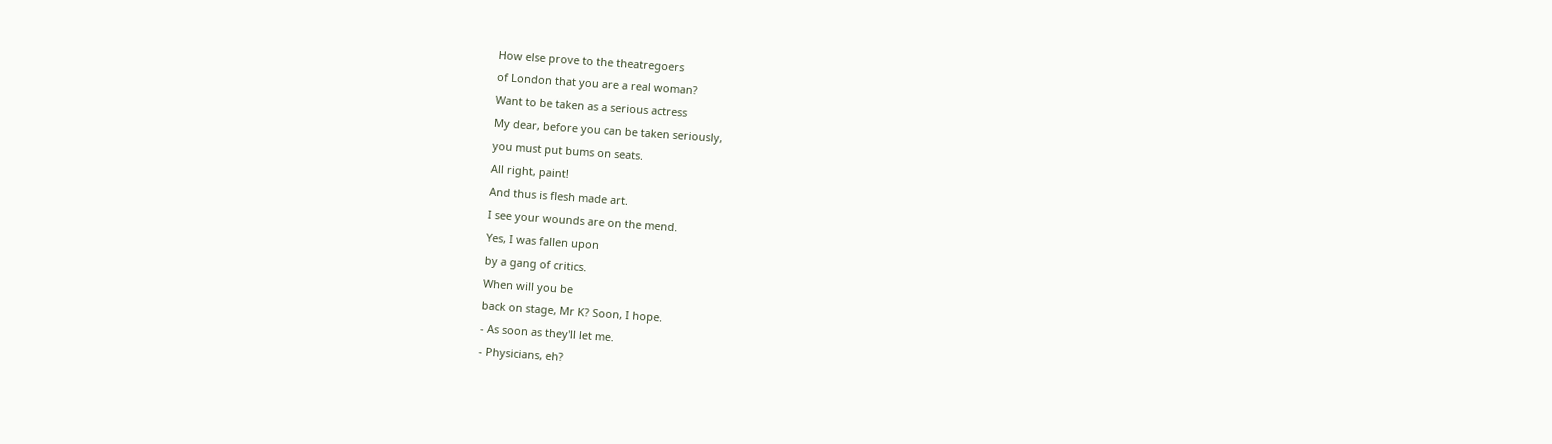How else prove to the theatregoers
of London that you are a real woman?
Want to be taken as a serious actress
My dear, before you can be taken seriously,
you must put bums on seats.
All right, paint!
And thus is flesh made art.
I see your wounds are on the mend.
Yes, I was fallen upon
by a gang of critics.
When will you be
back on stage, Mr K? Soon, I hope.
- As soon as they'll let me.
- Physicians, eh?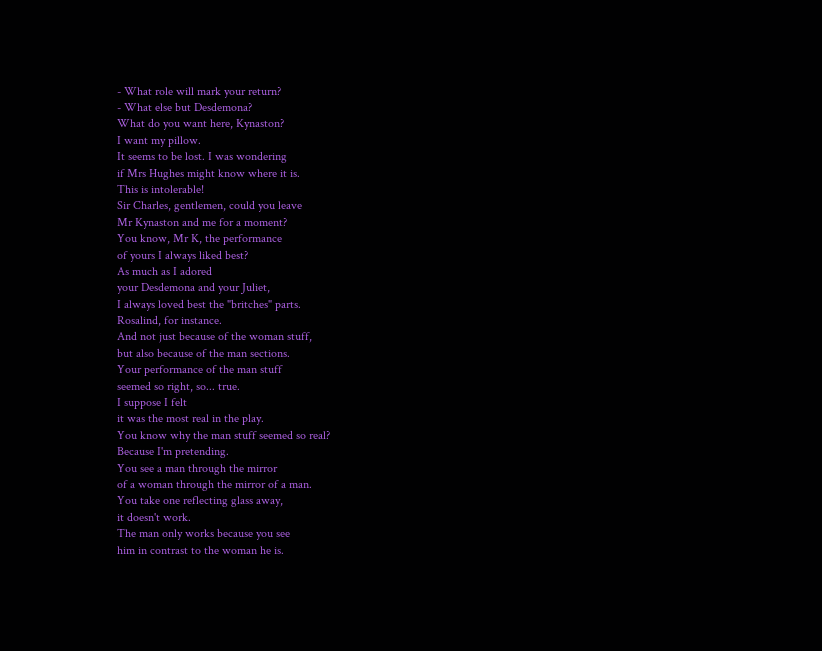- What role will mark your return?
- What else but Desdemona?
What do you want here, Kynaston?
I want my pillow.
It seems to be lost. I was wondering
if Mrs Hughes might know where it is.
This is intolerable!
Sir Charles, gentlemen, could you leave
Mr Kynaston and me for a moment?
You know, Mr K, the performance
of yours I always liked best?
As much as I adored
your Desdemona and your Juliet,
I always loved best the "britches" parts.
Rosalind, for instance.
And not just because of the woman stuff,
but also because of the man sections.
Your performance of the man stuff
seemed so right, so... true.
I suppose I felt
it was the most real in the play.
You know why the man stuff seemed so real?
Because I'm pretending.
You see a man through the mirror
of a woman through the mirror of a man.
You take one reflecting glass away,
it doesn't work.
The man only works because you see
him in contrast to the woman he is.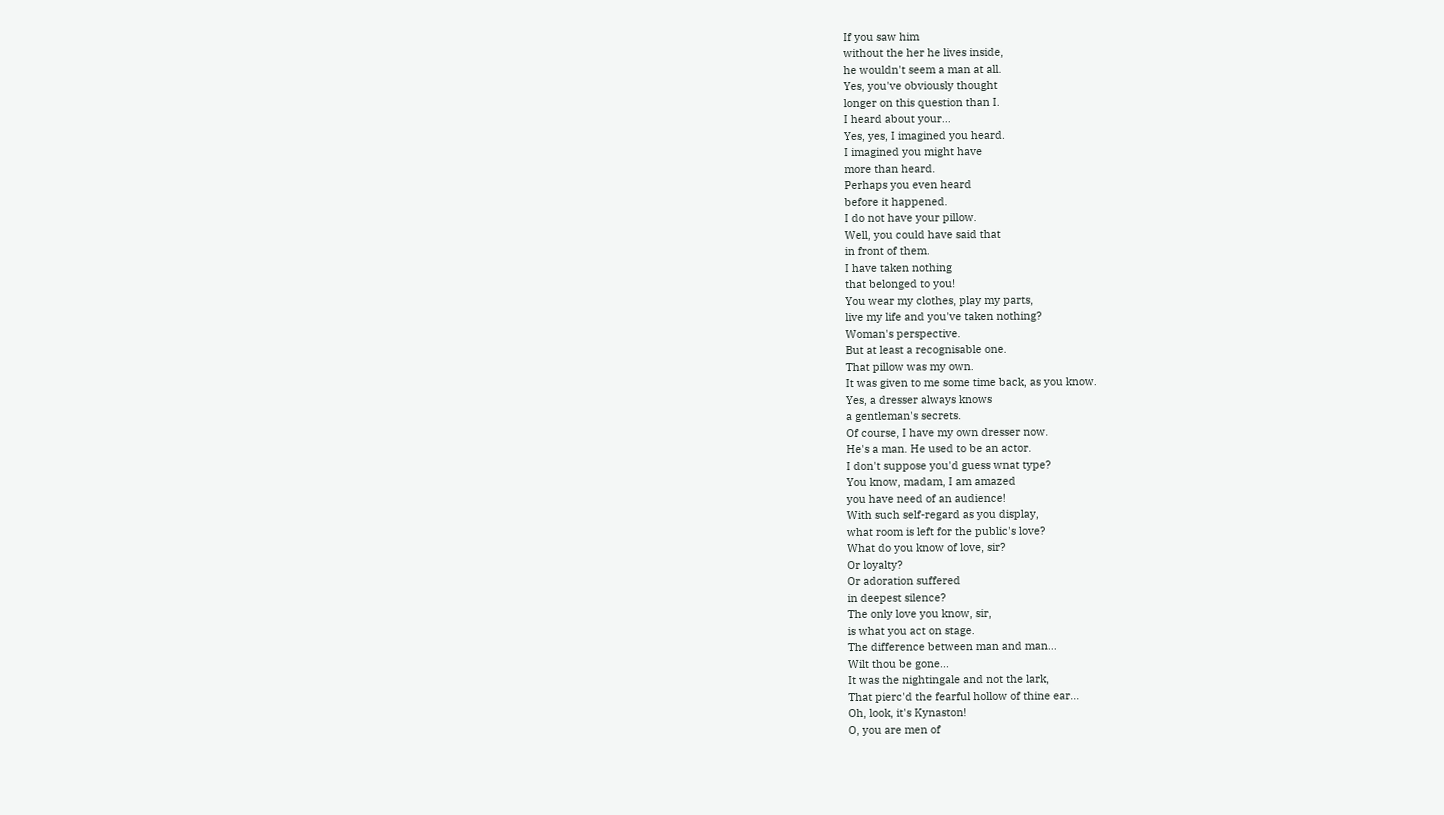If you saw him
without the her he lives inside,
he wouldn't seem a man at all.
Yes, you've obviously thought
longer on this question than I.
I heard about your...
Yes, yes, I imagined you heard.
I imagined you might have
more than heard.
Perhaps you even heard
before it happened.
I do not have your pillow.
Well, you could have said that
in front of them.
I have taken nothing
that belonged to you!
You wear my clothes, play my parts,
live my life and you've taken nothing?
Woman's perspective.
But at least a recognisable one.
That pillow was my own.
It was given to me some time back, as you know.
Yes, a dresser always knows
a gentleman's secrets.
Of course, I have my own dresser now.
He's a man. He used to be an actor.
I don't suppose you'd guess wnat type?
You know, madam, I am amazed
you have need of an audience!
With such self-regard as you display,
what room is left for the public's love?
What do you know of love, sir?
Or loyalty?
Or adoration suffered
in deepest silence?
The only love you know, sir,
is what you act on stage.
The difference between man and man...
Wilt thou be gone...
It was the nightingale and not the lark,
That pierc'd the fearful hollow of thine ear...
Oh, look, it's Kynaston!
O, you are men of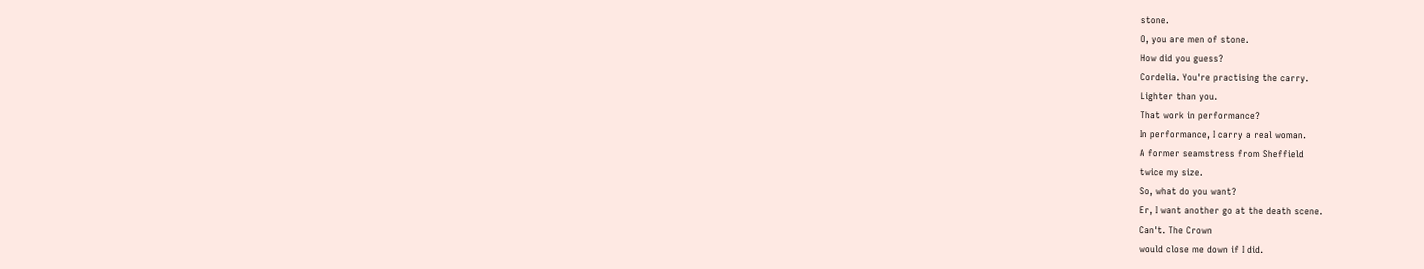stone.
O, you are men of stone.
How did you guess?
Cordelia. You're practising the carry.
Lighter than you.
That work in performance?
In performance, I carry a real woman.
A former seamstress from Sheffield
twice my size.
So, what do you want?
Er, I want another go at the death scene.
Can't. The Crown
would close me down if I did.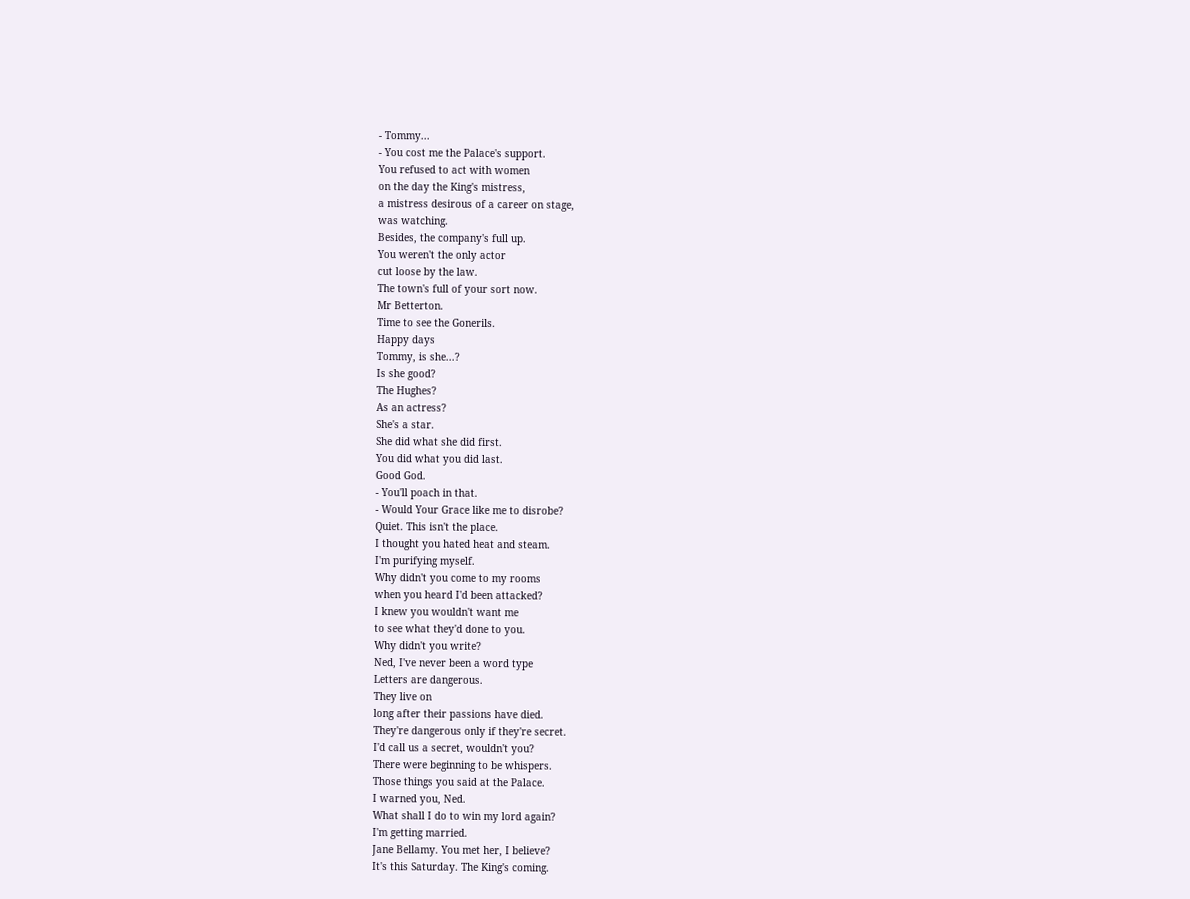- Tommy...
- You cost me the Palace's support.
You refused to act with women
on the day the King's mistress,
a mistress desirous of a career on stage,
was watching.
Besides, the company's full up.
You weren't the only actor
cut loose by the law.
The town's full of your sort now.
Mr Betterton.
Time to see the Gonerils.
Happy days
Tommy, is she...?
Is she good?
The Hughes?
As an actress?
She's a star.
She did what she did first.
You did what you did last.
Good God.
- You'll poach in that.
- Would Your Grace like me to disrobe?
Quiet. This isn't the place.
I thought you hated heat and steam.
I'm purifying myself.
Why didn't you come to my rooms
when you heard I'd been attacked?
I knew you wouldn't want me
to see what they'd done to you.
Why didn't you write?
Ned, I've never been a word type
Letters are dangerous.
They live on
long after their passions have died.
They're dangerous only if they're secret.
I'd call us a secret, wouldn't you?
There were beginning to be whispers.
Those things you said at the Palace.
I warned you, Ned.
What shall I do to win my lord again?
I'm getting married.
Jane Bellamy. You met her, I believe?
It's this Saturday. The King's coming.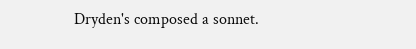Dryden's composed a sonnet.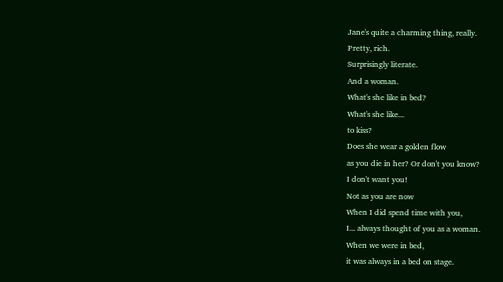Jane's quite a charming thing, really.
Pretty, rich.
Surprisingly literate.
And a woman.
What's she like in bed?
What's she like...
to kiss?
Does she wear a golden flow
as you die in her? Or don't you know?
I don't want you!
Not as you are now
When I did spend time with you,
I... always thought of you as a woman.
When we were in bed,
it was always in a bed on stage.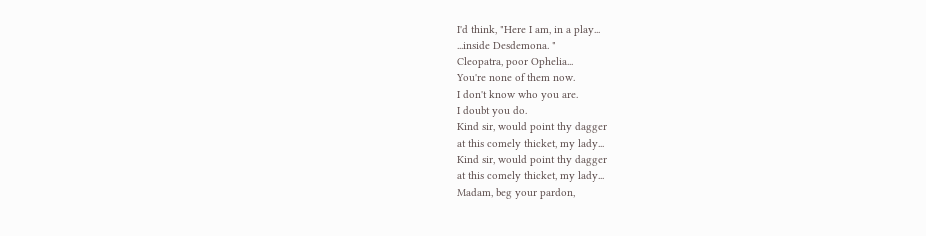I'd think, "Here I am, in a play...
...inside Desdemona. "
Cleopatra, poor Ophelia...
You're none of them now.
I don't know who you are.
I doubt you do.
Kind sir, would point thy dagger
at this comely thicket, my lady...
Kind sir, would point thy dagger
at this comely thicket, my lady...
Madam, beg your pardon,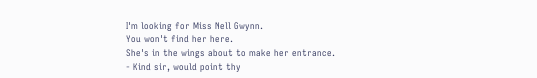I'm looking for Miss Nell Gwynn.
You won't find her here.
She's in the wings about to make her entrance.
- Kind sir, would point thy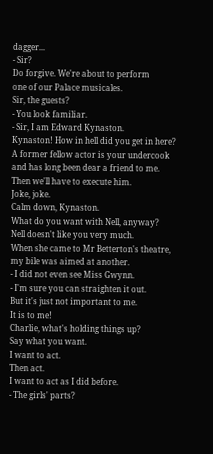dagger...
- Sir?
Do forgive. We're about to perform
one of our Palace musicales.
Sir, the guests?
- You look familiar.
- Sir, I am Edward Kynaston.
Kynaston! How in hell did you get in here?
A former fellow actor is your undercook
and has long been dear a friend to me.
Then we'll have to execute him.
Joke, joke.
Calm down, Kynaston.
What do you want with Nell, anyway?
Nell doesn't like you very much.
When she came to Mr Betterton's theatre,
my bile was aimed at another.
- I did not even see Miss Gwynn.
- I'm sure you can straighten it out.
But it's just not important to me.
It is to me!
Charlie, what's holding things up?
Say what you want.
I want to act.
Then act.
I want to act as I did before.
- The girls' parts?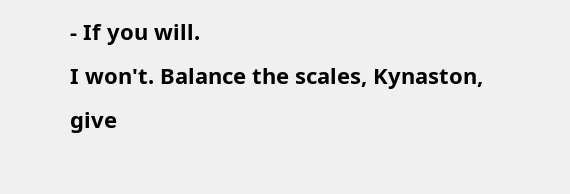- If you will.
I won't. Balance the scales, Kynaston,
give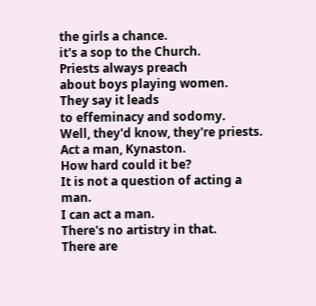the girls a chance.
it's a sop to the Church.
Priests always preach
about boys playing women.
They say it leads
to effeminacy and sodomy.
Well, they'd know, they're priests.
Act a man, Kynaston.
How hard could it be?
It is not a question of acting a man.
I can act a man.
There's no artistry in that.
There are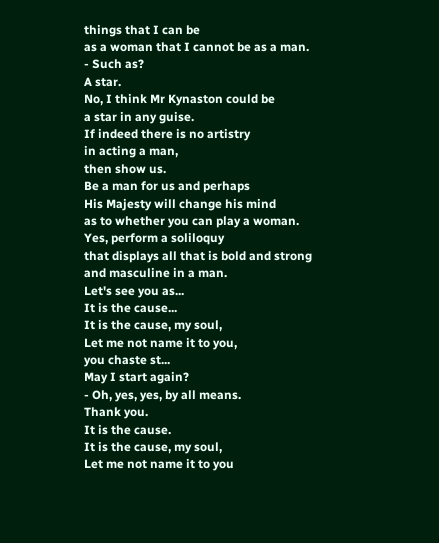things that I can be
as a woman that I cannot be as a man.
- Such as?
A star.
No, I think Mr Kynaston could be
a star in any guise.
If indeed there is no artistry
in acting a man,
then show us.
Be a man for us and perhaps
His Majesty will change his mind
as to whether you can play a woman.
Yes, perform a soliloquy
that displays all that is bold and strong
and masculine in a man.
Let's see you as...
It is the cause...
It is the cause, my soul,
Let me not name it to you,
you chaste st...
May I start again?
- Oh, yes, yes, by all means.
Thank you.
It is the cause.
It is the cause, my soul,
Let me not name it to you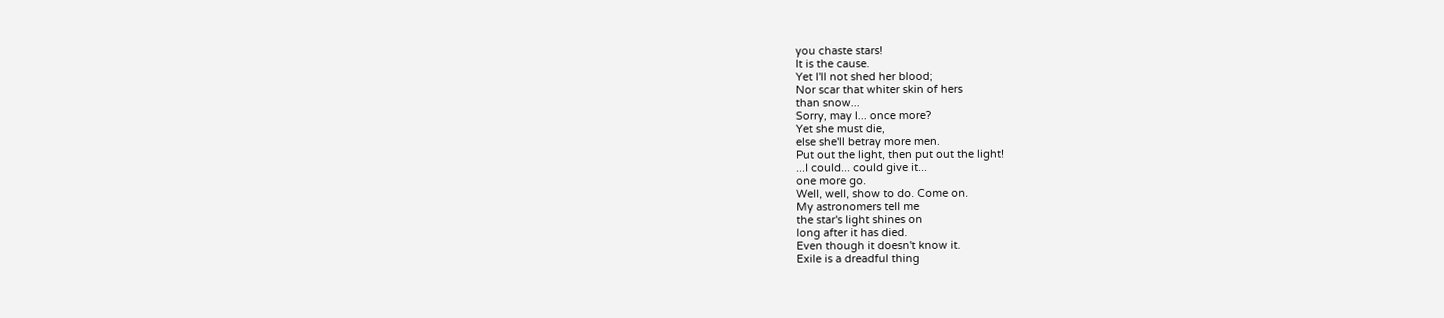you chaste stars!
It is the cause.
Yet I'll not shed her blood;
Nor scar that whiter skin of hers
than snow...
Sorry, may I... once more?
Yet she must die,
else she'll betray more men.
Put out the light, then put out the light!
...I could... could give it...
one more go.
Well, well, show to do. Come on.
My astronomers tell me
the star's light shines on
long after it has died.
Even though it doesn't know it.
Exile is a dreadful thing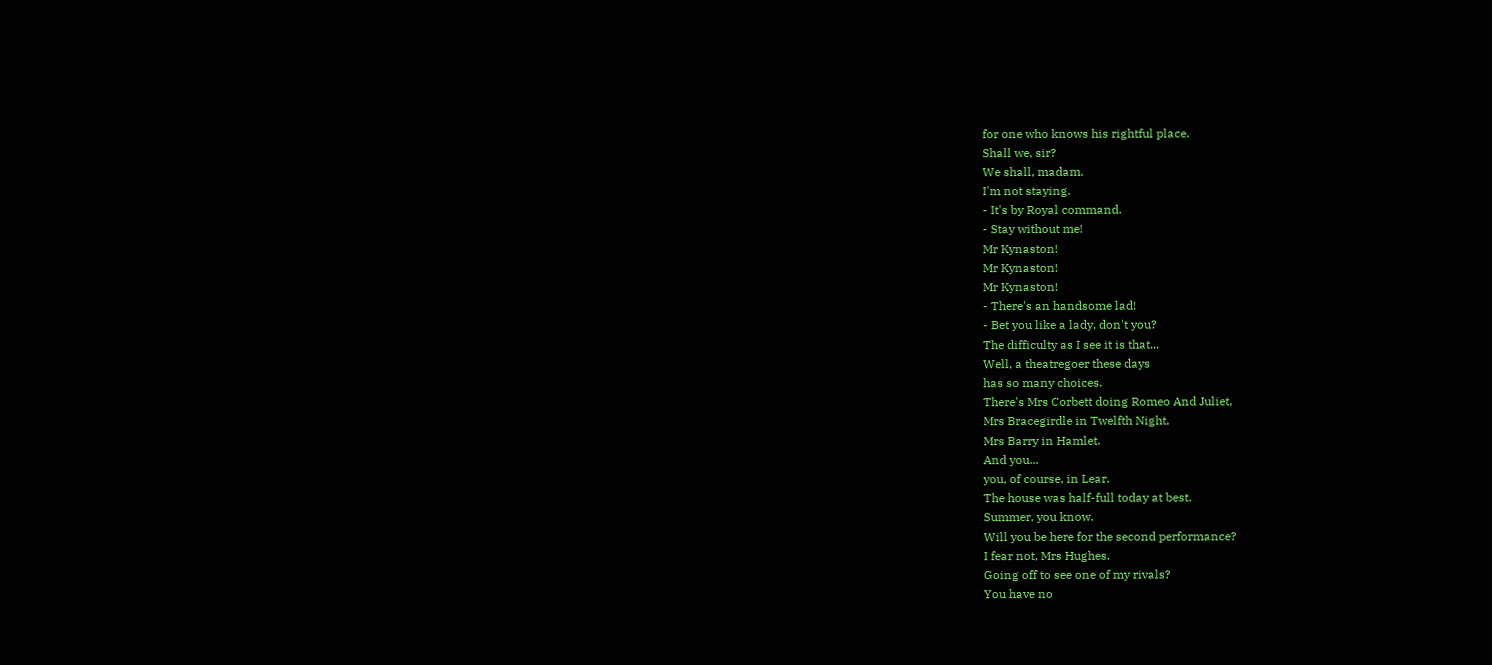for one who knows his rightful place.
Shall we, sir?
We shall, madam.
I'm not staying.
- It's by Royal command.
- Stay without me!
Mr Kynaston!
Mr Kynaston!
Mr Kynaston!
- There's an handsome lad!
- Bet you like a lady, don't you?
The difficulty as I see it is that...
Well, a theatregoer these days
has so many choices.
There's Mrs Corbett doing Romeo And Juliet,
Mrs Bracegirdle in Twelfth Night,
Mrs Barry in Hamlet.
And you...
you, of course, in Lear.
The house was half-full today at best.
Summer, you know.
Will you be here for the second performance?
I fear not, Mrs Hughes.
Going off to see one of my rivals?
You have no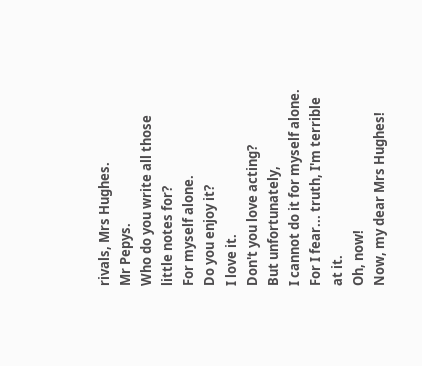rivals, Mrs Hughes.
Mr Pepys.
Who do you write all those little notes for?
For myself alone.
Do you enjoy it?
I love it.
Don't you love acting?
But unfortunately,
I cannot do it for myself alone.
For I fear... truth, I'm terrible at it.
Oh, now!
Now, my dear Mrs Hughes!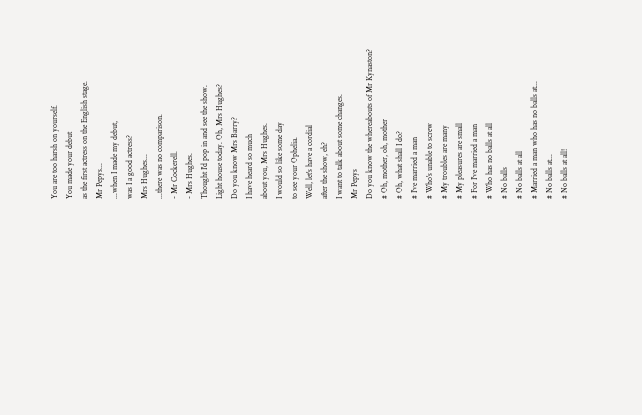You are too harsh on yourself.
You made your debut
as the first actress on the English stage.
Mr Pepys...
...when I made my debut,
was I a good actress?
Mrs Hughes...
...there was no comparison.
- Mr Cockerell.
- Mrs Hughes.
Thought I'd pop in and see the show.
Light house today. Oh, Mrs Hughes?
Do you know Mrs Barry?
I have heard so much
about you, Mrs Hughes.
I would so like some day
to see your Ophelia.
Well, let's have a cordial
after the show, eh?
I want to talk about some changes.
Mr Pepys
Do you know the whereabouts of Mr Kynaston?
# Oh, mother, oh, mother
# Oh, what shall I do?
# I've married a man
# Who's unable to screw
# My troubles are many
# My pleasures are small
# For I've married a man
# Who has no balls at all
# No balls
# No balls at all
# Married a man who has no balls at...
# No balls at...
# No balls at all!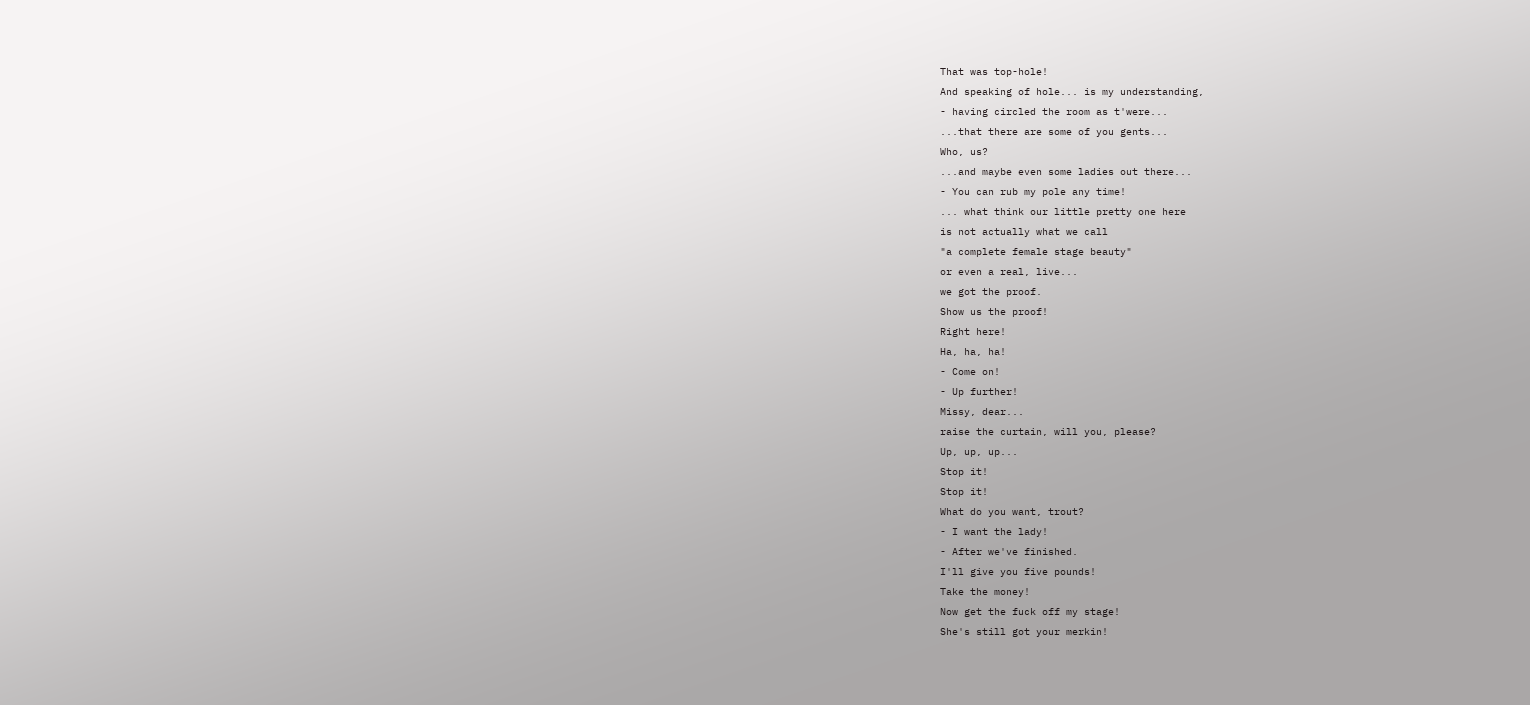That was top-hole!
And speaking of hole... is my understanding,
- having circled the room as t'were...
...that there are some of you gents...
Who, us?
...and maybe even some ladies out there...
- You can rub my pole any time!
... what think our little pretty one here
is not actually what we call
"a complete female stage beauty"
or even a real, live...
we got the proof.
Show us the proof!
Right here!
Ha, ha, ha!
- Come on!
- Up further!
Missy, dear...
raise the curtain, will you, please?
Up, up, up...
Stop it!
Stop it!
What do you want, trout?
- I want the lady!
- After we've finished.
I'll give you five pounds!
Take the money!
Now get the fuck off my stage!
She's still got your merkin!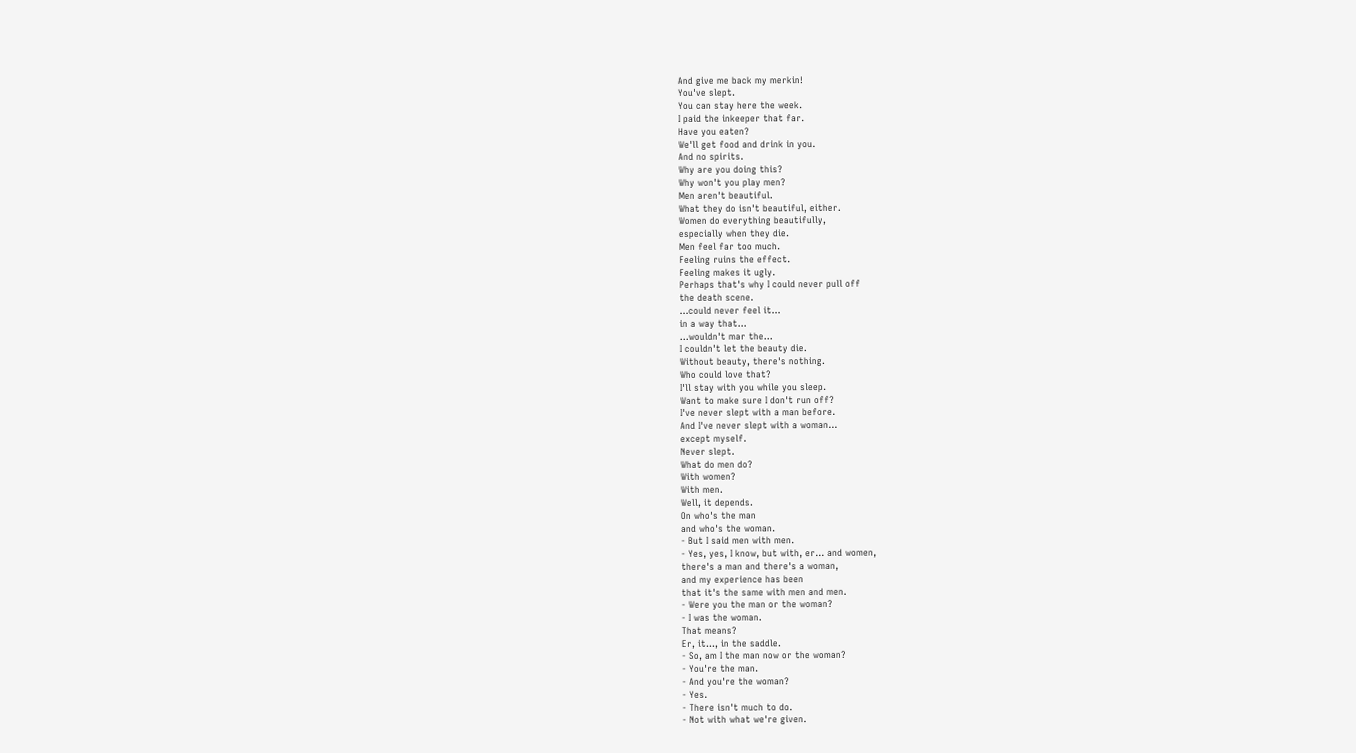And give me back my merkin!
You've slept.
You can stay here the week.
I paid the inkeeper that far.
Have you eaten?
We'll get food and drink in you.
And no spirits.
Why are you doing this?
Why won't you play men?
Men aren't beautiful.
What they do isn't beautiful, either.
Women do everything beautifully,
especially when they die.
Men feel far too much.
Feeling ruins the effect.
Feeling makes it ugly.
Perhaps that's why I could never pull off
the death scene.
...could never feel it...
in a way that...
...wouldn't mar the...
I couldn't let the beauty die.
Without beauty, there's nothing.
Who could love that?
I'll stay with you while you sleep.
Want to make sure I don't run off?
I've never slept with a man before.
And I've never slept with a woman...
except myself.
Never slept.
What do men do?
With women?
With men.
Well, it depends.
On who's the man
and who's the woman.
- But I said men with men.
- Yes, yes, I know, but with, er... and women,
there's a man and there's a woman,
and my experience has been
that it's the same with men and men.
- Were you the man or the woman?
- I was the woman.
That means?
Er, it..., in the saddle.
- So, am I the man now or the woman?
- You're the man.
- And you're the woman?
- Yes.
- There isn't much to do.
- Not with what we're given.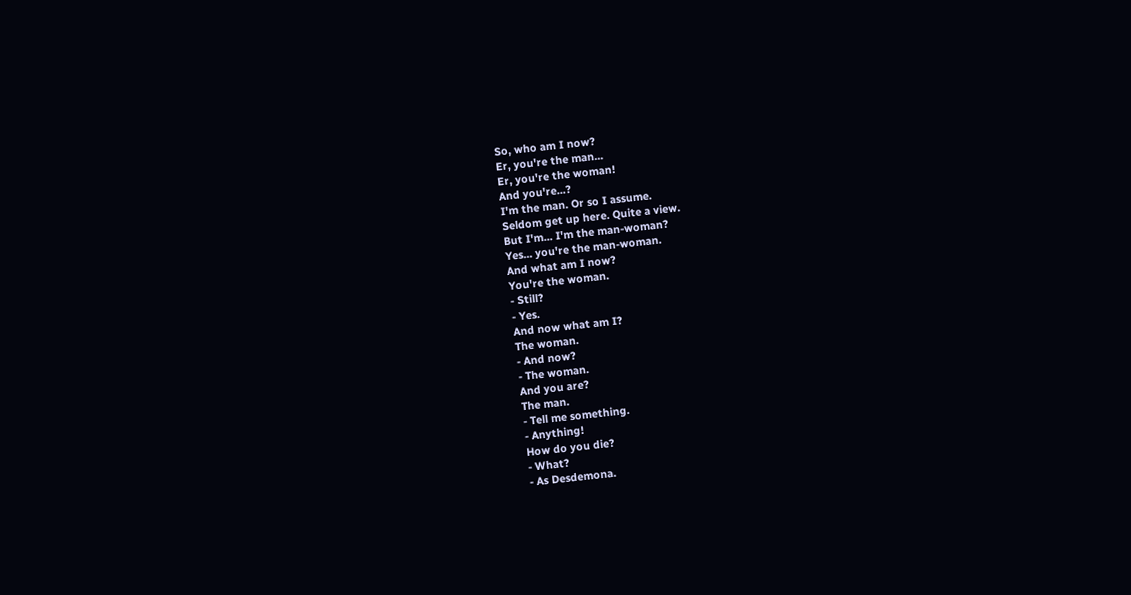So, who am I now?
Er, you're the man...
Er, you're the woman!
And you're...?
I'm the man. Or so I assume.
Seldom get up here. Quite a view.
But I'm... I'm the man-woman?
Yes... you're the man-woman.
And what am I now?
You're the woman.
- Still?
- Yes.
And now what am I?
The woman.
- And now?
- The woman.
And you are?
The man.
- Tell me something.
- Anything!
How do you die?
- What?
- As Desdemona.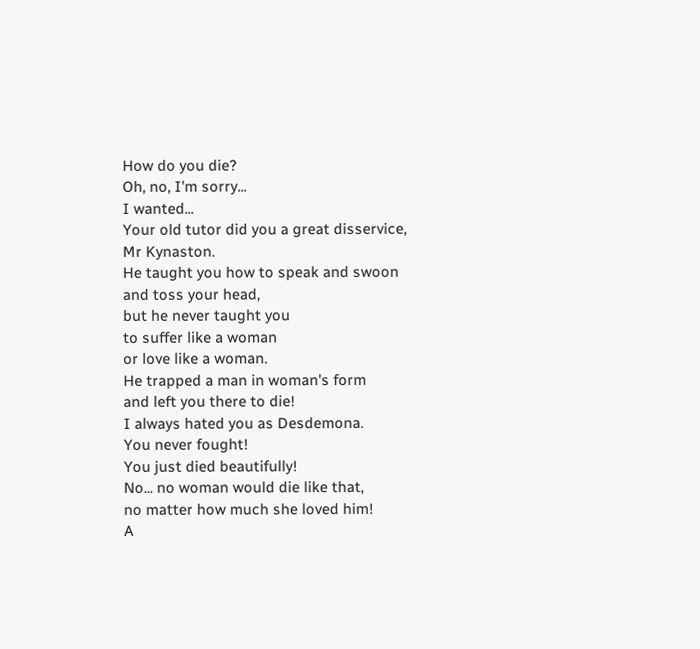How do you die?
Oh, no, I'm sorry...
I wanted...
Your old tutor did you a great disservice,
Mr Kynaston.
He taught you how to speak and swoon
and toss your head,
but he never taught you
to suffer like a woman
or love like a woman.
He trapped a man in woman's form
and left you there to die!
I always hated you as Desdemona.
You never fought!
You just died beautifully!
No... no woman would die like that,
no matter how much she loved him!
A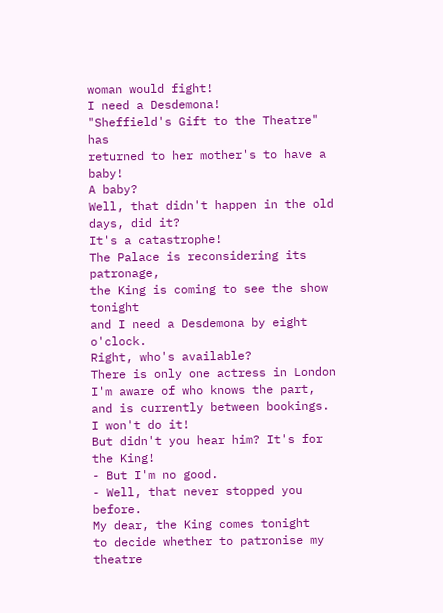woman would fight!
I need a Desdemona!
"Sheffield's Gift to the Theatre" has
returned to her mother's to have a baby!
A baby?
Well, that didn't happen in the old days, did it?
It's a catastrophe!
The Palace is reconsidering its patronage,
the King is coming to see the show tonight
and I need a Desdemona by eight o'clock.
Right, who's available?
There is only one actress in London
I'm aware of who knows the part,
and is currently between bookings.
I won't do it!
But didn't you hear him? It's for the King!
- But I'm no good.
- Well, that never stopped you before.
My dear, the King comes tonight
to decide whether to patronise my theatre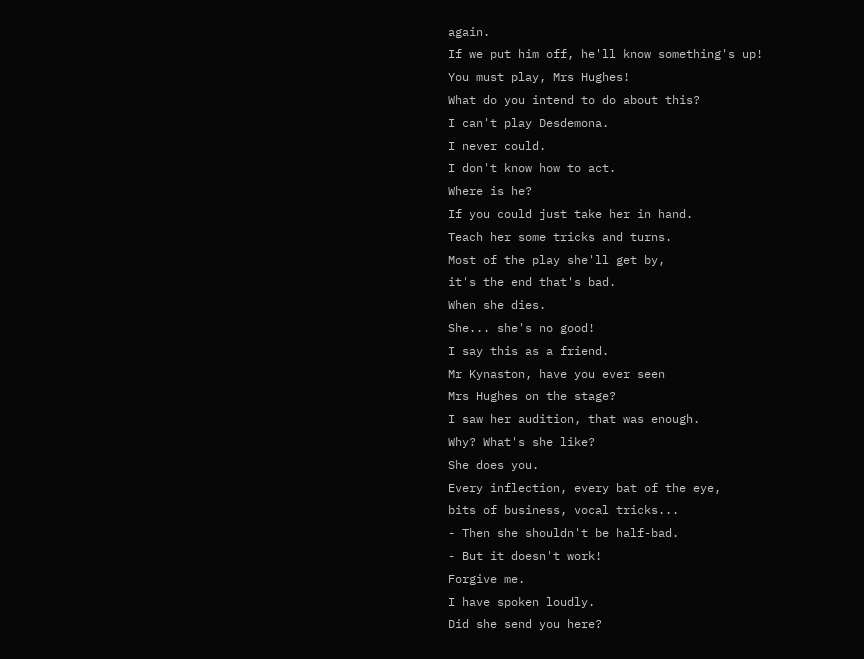again.
If we put him off, he'll know something's up!
You must play, Mrs Hughes!
What do you intend to do about this?
I can't play Desdemona.
I never could.
I don't know how to act.
Where is he?
If you could just take her in hand.
Teach her some tricks and turns.
Most of the play she'll get by,
it's the end that's bad.
When she dies.
She... she's no good!
I say this as a friend.
Mr Kynaston, have you ever seen
Mrs Hughes on the stage?
I saw her audition, that was enough.
Why? What's she like?
She does you.
Every inflection, every bat of the eye,
bits of business, vocal tricks...
- Then she shouldn't be half-bad.
- But it doesn't work!
Forgive me.
I have spoken loudly.
Did she send you here?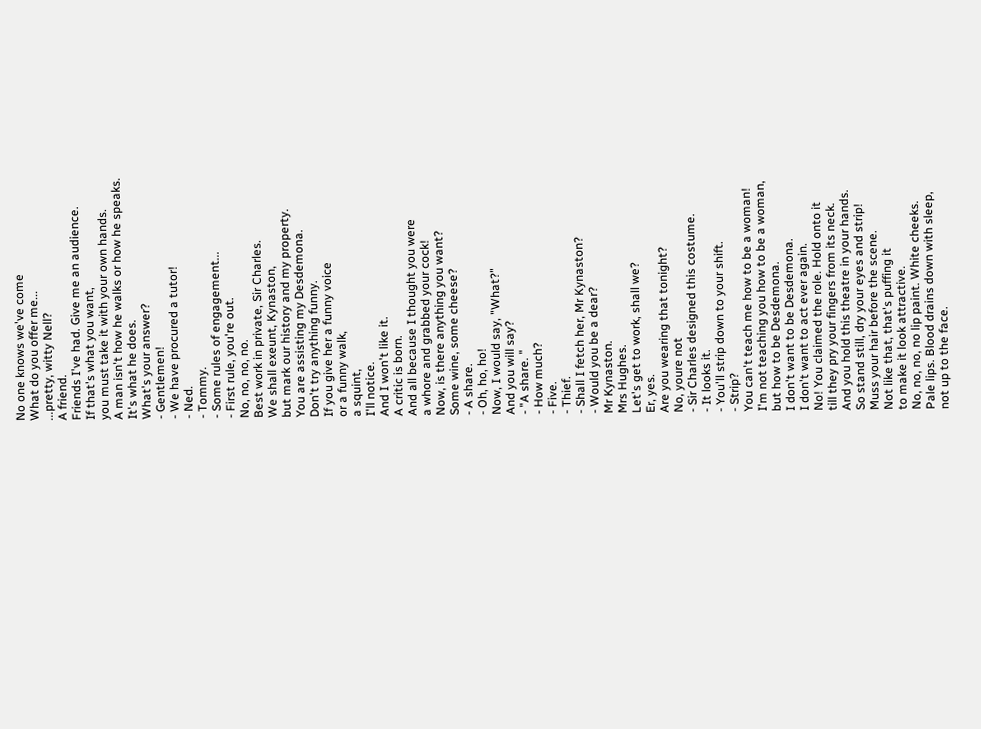No one knows we've come
What do you offer me...
...pretty, witty Nell?
A friend.
Friends I've had. Give me an audience.
If that's what you want,
you must take it with your own hands.
A man isn't how he walks or how he speaks.
It's what he does.
What's your answer?
- Gentlemen!
- We have procured a tutor!
- Ned.
- Tommy.
- Some rules of engagement...
- First rule, you're out.
No, no, no, no.
Best work in private, Sir Charles.
We shall exeunt, Kynaston,
but mark our history and my property.
You are assisting my Desdemona.
Don't try anything funny.
If you give her a funny voice
or a funny walk,
a squint,
I'll notice.
And I won't like it.
A critic is born.
And all because I thought you were
a whore and grabbed your cock!
Now, is there anything you want?
Some wine, some cheese?
- A share.
- Oh, ho, ho!
Now, I would say, "What?"
And you will say?
- "A share. "
- How much?
- Five.
- Thief.
- Shall I fetch her, Mr Kynaston?
- Would you be a dear?
Mr Kynaston.
Mrs Hughes.
Let's get to work, shall we?
Er, yes.
Are you wearing that tonight?
No, youre not
- Sir Charles designed this costume.
- It looks it.
- You'll strip down to your shift.
- Strip?
You can't teach me how to be a woman!
I'm not teaching you how to be a woman,
but how to be Desdemona.
I don't want to be Desdemona.
I don't want to act ever again.
No! You claimed the role. Hold onto it
till they pry your fingers from its neck.
And you hold this theatre in your hands.
So stand still, dry your eyes and strip!
Muss your hair before the scene.
Not like that, that's puffing it
to make it look attractive.
No, no, no, no lip paint. White cheeks.
Pale lips. Blood drains down with sleep,
not up to the face.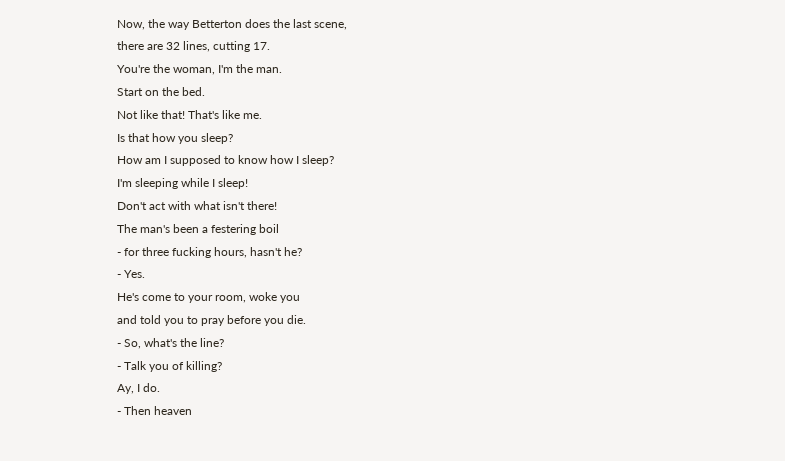Now, the way Betterton does the last scene,
there are 32 lines, cutting 17.
You're the woman, I'm the man.
Start on the bed.
Not like that! That's like me.
Is that how you sleep?
How am I supposed to know how I sleep?
I'm sleeping while I sleep!
Don't act with what isn't there!
The man's been a festering boil
- for three fucking hours, hasn't he?
- Yes.
He's come to your room, woke you
and told you to pray before you die.
- So, what's the line?
- Talk you of killing?
Ay, I do.
- Then heaven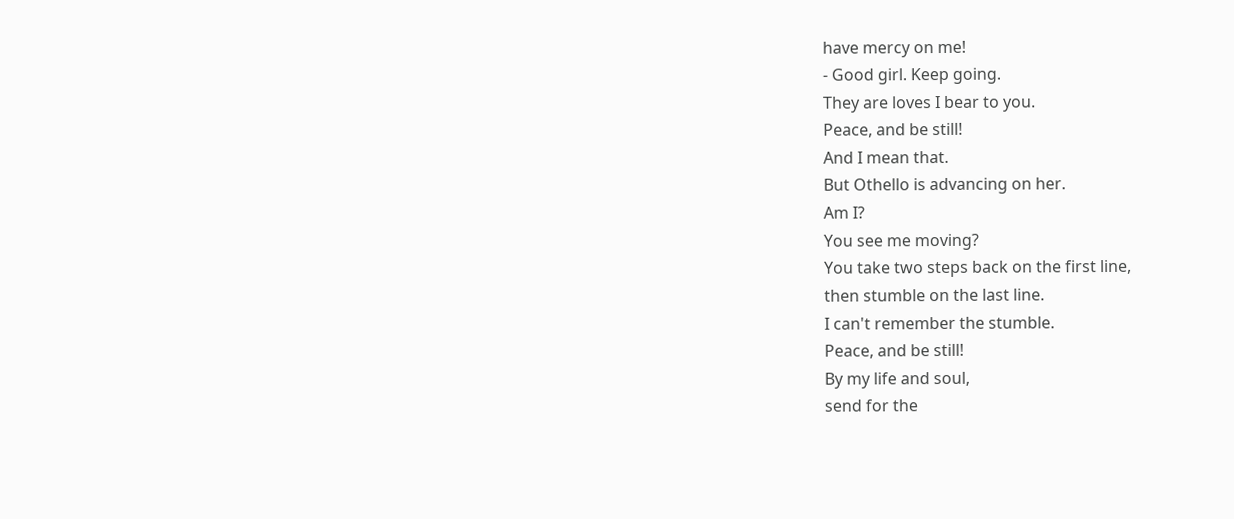have mercy on me!
- Good girl. Keep going.
They are loves I bear to you.
Peace, and be still!
And I mean that.
But Othello is advancing on her.
Am I?
You see me moving?
You take two steps back on the first line,
then stumble on the last line.
I can't remember the stumble.
Peace, and be still!
By my life and soul,
send for the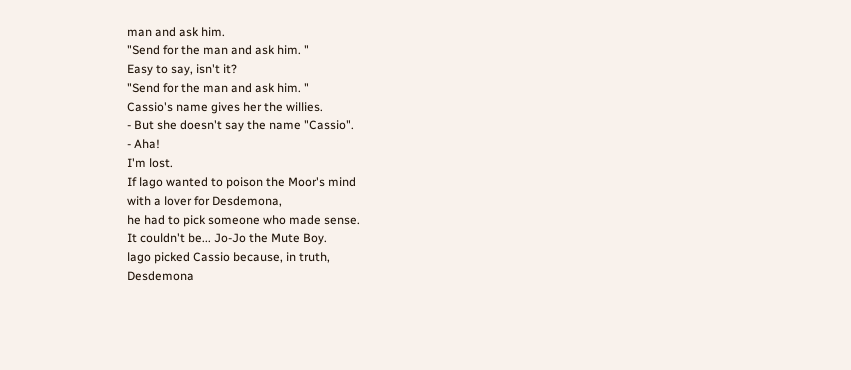man and ask him.
"Send for the man and ask him. "
Easy to say, isn't it?
"Send for the man and ask him. "
Cassio's name gives her the willies.
- But she doesn't say the name "Cassio".
- Aha!
I'm lost.
If lago wanted to poison the Moor's mind
with a lover for Desdemona,
he had to pick someone who made sense.
It couldn't be... Jo-Jo the Mute Boy.
lago picked Cassio because, in truth,
Desdemona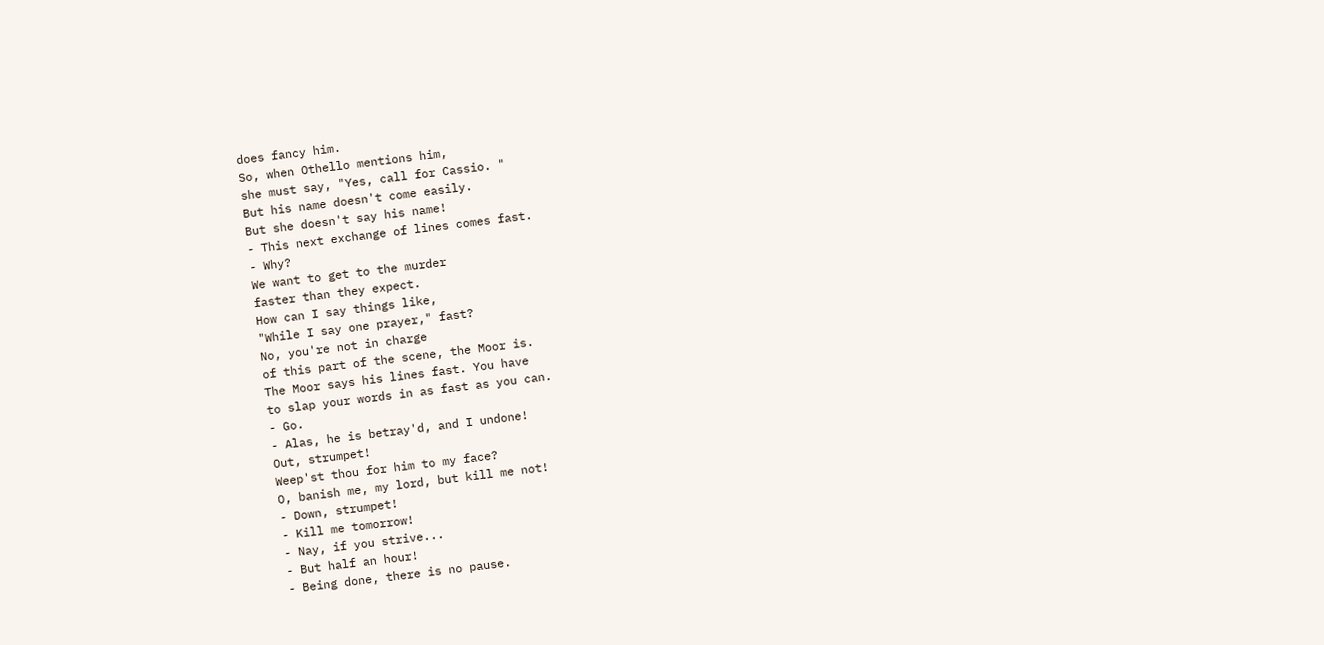does fancy him.
So, when Othello mentions him,
she must say, "Yes, call for Cassio. "
But his name doesn't come easily.
But she doesn't say his name!
- This next exchange of lines comes fast.
- Why?
We want to get to the murder
faster than they expect.
How can I say things like,
"While I say one prayer," fast?
No, you're not in charge
of this part of the scene, the Moor is.
The Moor says his lines fast. You have
to slap your words in as fast as you can.
- Go.
- Alas, he is betray'd, and I undone!
Out, strumpet!
Weep'st thou for him to my face?
O, banish me, my lord, but kill me not!
- Down, strumpet!
- Kill me tomorrow!
- Nay, if you strive...
- But half an hour!
- Being done, there is no pause.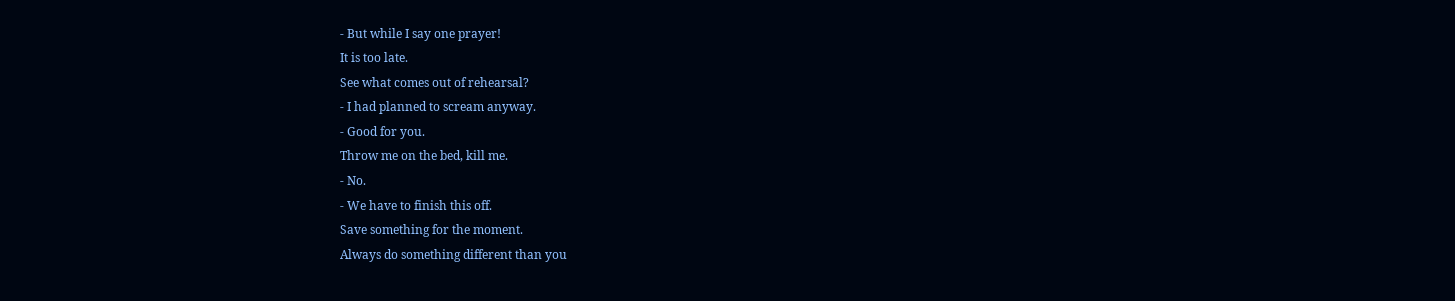- But while I say one prayer!
It is too late.
See what comes out of rehearsal?
- I had planned to scream anyway.
- Good for you.
Throw me on the bed, kill me.
- No.
- We have to finish this off.
Save something for the moment.
Always do something different than you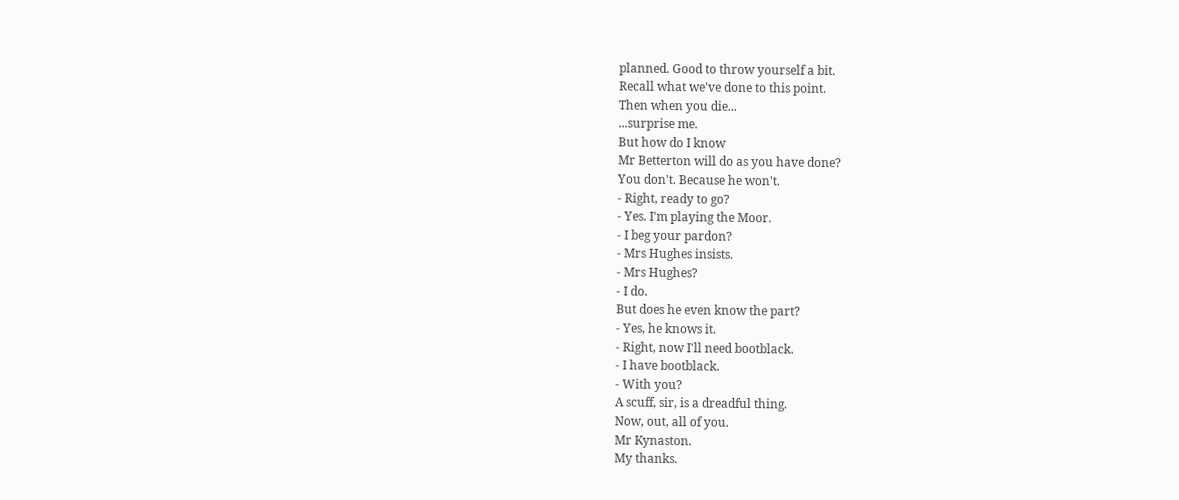planned. Good to throw yourself a bit.
Recall what we've done to this point.
Then when you die...
...surprise me.
But how do I know
Mr Betterton will do as you have done?
You don't. Because he won't.
- Right, ready to go?
- Yes. I'm playing the Moor.
- I beg your pardon?
- Mrs Hughes insists.
- Mrs Hughes?
- I do.
But does he even know the part?
- Yes, he knows it.
- Right, now I'll need bootblack.
- I have bootblack.
- With you?
A scuff, sir, is a dreadful thing.
Now, out, all of you.
Mr Kynaston.
My thanks.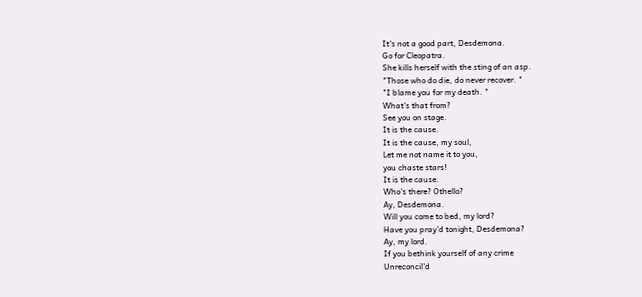It's not a good part, Desdemona.
Go for Cleopatra.
She kills herself with the sting of an asp.
"Those who do die, do never recover. "
"I blame you for my death. "
What's that from?
See you on stage.
It is the cause.
It is the cause, my soul,
Let me not name it to you,
you chaste stars!
It is the cause.
Who's there? Othello?
Ay, Desdemona.
Will you come to bed, my lord?
Have you pray'd tonight, Desdemona?
Ay, my lord.
If you bethink yourself of any crime
Unreconcil'd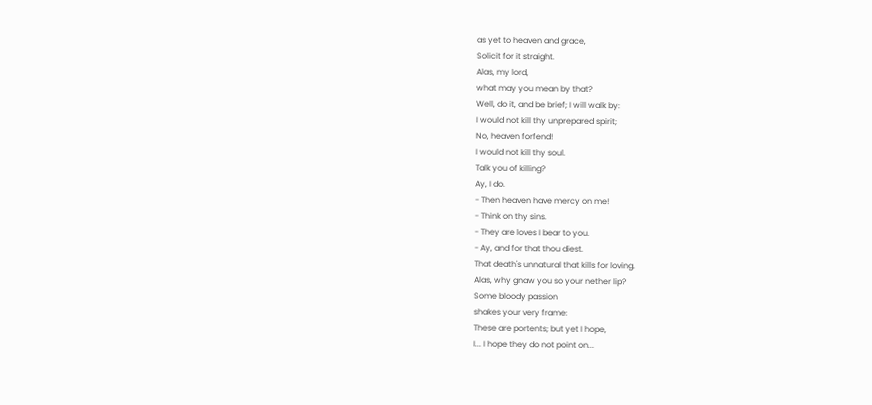as yet to heaven and grace,
Solicit for it straight.
Alas, my lord,
what may you mean by that?
Well, do it, and be brief; I will walk by:
I would not kill thy unprepared spirit;
No, heaven forfend!
I would not kill thy soul.
Talk you of killing?
Ay, I do.
- Then heaven have mercy on me!
- Think on thy sins.
- They are loves I bear to you.
- Ay, and for that thou diest.
That death's unnatural that kills for loving.
Alas, why gnaw you so your nether lip?
Some bloody passion
shakes your very frame:
These are portents; but yet I hope,
I... I hope they do not point on...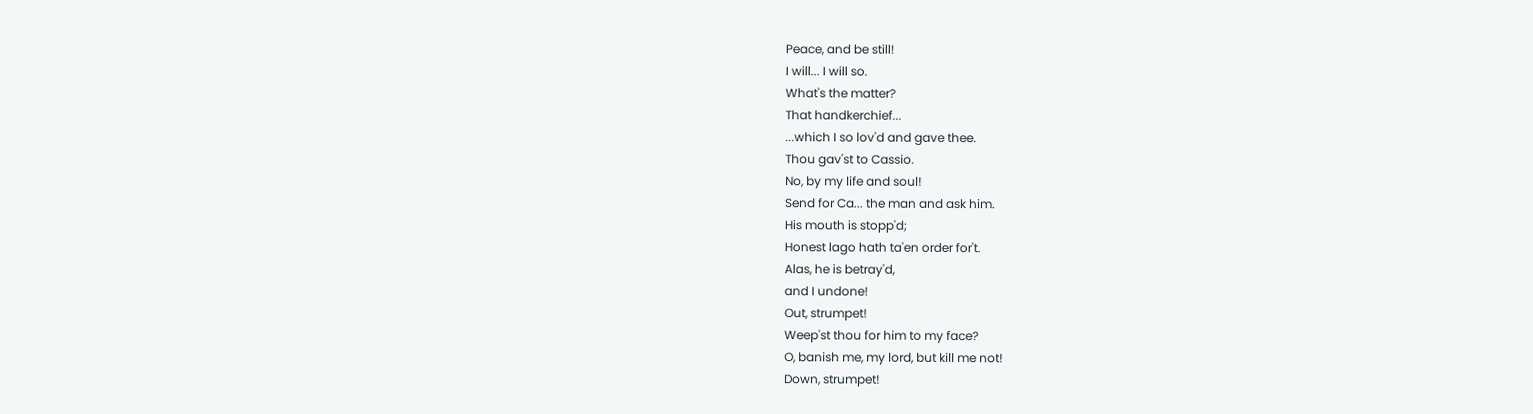Peace, and be still!
I will... I will so.
What's the matter?
That handkerchief...
...which I so lov'd and gave thee.
Thou gav'st to Cassio.
No, by my life and soul!
Send for Ca... the man and ask him.
His mouth is stopp'd;
Honest lago hath ta'en order for't.
Alas, he is betray'd,
and I undone!
Out, strumpet!
Weep'st thou for him to my face?
O, banish me, my lord, but kill me not!
Down, strumpet!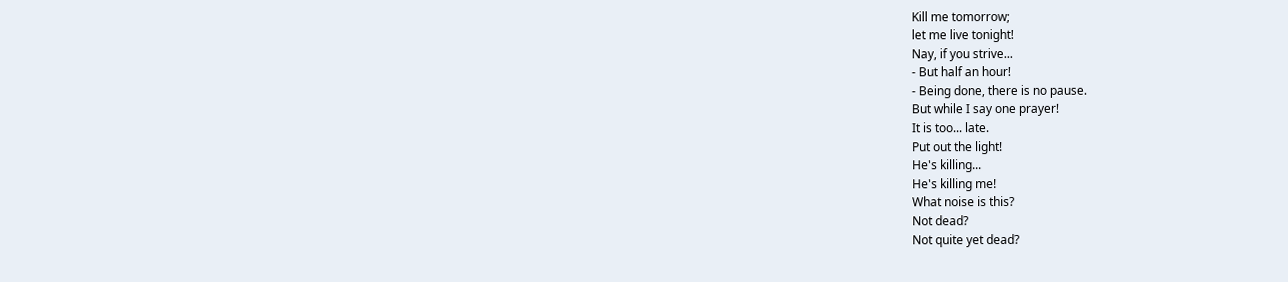Kill me tomorrow;
let me live tonight!
Nay, if you strive...
- But half an hour!
- Being done, there is no pause.
But while I say one prayer!
It is too... late.
Put out the light!
He's killing...
He's killing me!
What noise is this?
Not dead?
Not quite yet dead?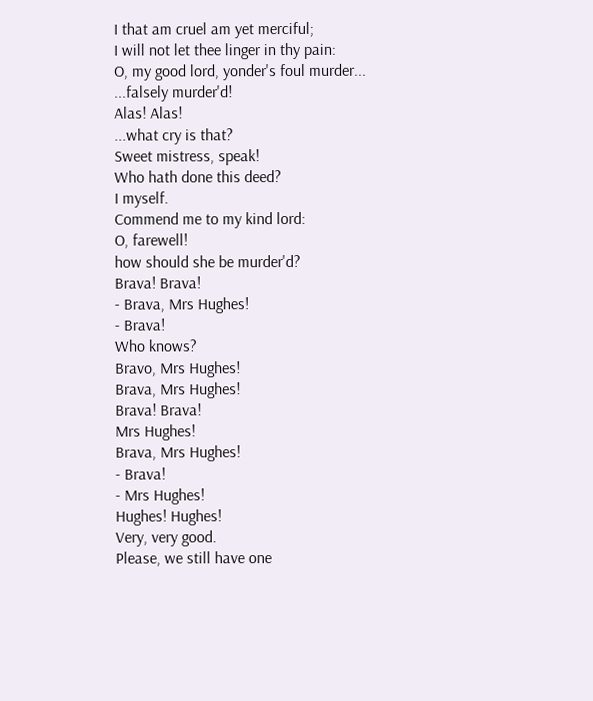I that am cruel am yet merciful;
I will not let thee linger in thy pain:
O, my good lord, yonder's foul murder...
...falsely murder'd!
Alas! Alas!
...what cry is that?
Sweet mistress, speak!
Who hath done this deed?
I myself.
Commend me to my kind lord:
O, farewell!
how should she be murder'd?
Brava! Brava!
- Brava, Mrs Hughes!
- Brava!
Who knows?
Bravo, Mrs Hughes!
Brava, Mrs Hughes!
Brava! Brava!
Mrs Hughes!
Brava, Mrs Hughes!
- Brava!
- Mrs Hughes!
Hughes! Hughes!
Very, very good.
Please, we still have one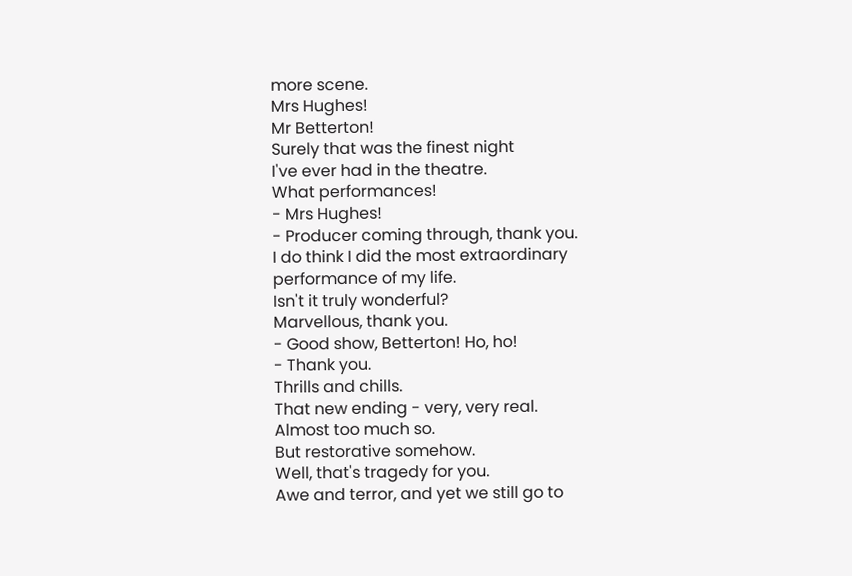more scene.
Mrs Hughes!
Mr Betterton!
Surely that was the finest night
I've ever had in the theatre.
What performances!
- Mrs Hughes!
- Producer coming through, thank you.
I do think I did the most extraordinary
performance of my life.
Isn't it truly wonderful?
Marvellous, thank you.
- Good show, Betterton! Ho, ho!
- Thank you.
Thrills and chills.
That new ending - very, very real.
Almost too much so.
But restorative somehow.
Well, that's tragedy for you.
Awe and terror, and yet we still go to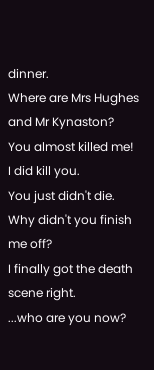dinner.
Where are Mrs Hughes and Mr Kynaston?
You almost killed me!
I did kill you.
You just didn't die.
Why didn't you finish me off?
I finally got the death scene right.
...who are you now?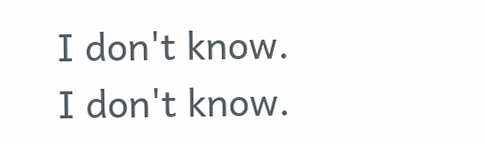I don't know.
I don't know.